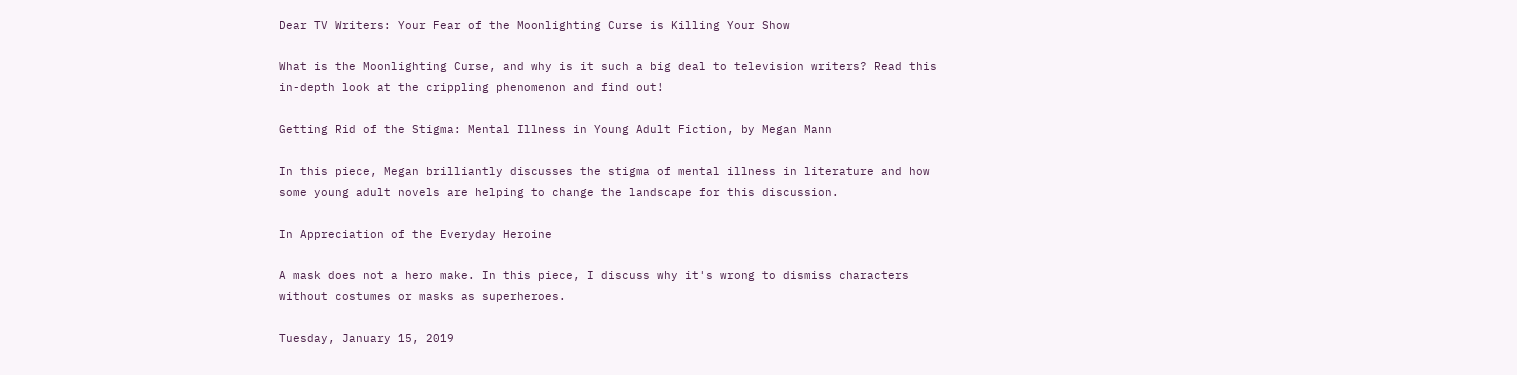Dear TV Writers: Your Fear of the Moonlighting Curse is Killing Your Show

What is the Moonlighting Curse, and why is it such a big deal to television writers? Read this in-depth look at the crippling phenomenon and find out!

Getting Rid of the Stigma: Mental Illness in Young Adult Fiction, by Megan Mann

In this piece, Megan brilliantly discusses the stigma of mental illness in literature and how some young adult novels are helping to change the landscape for this discussion.

In Appreciation of the Everyday Heroine

A mask does not a hero make. In this piece, I discuss why it's wrong to dismiss characters without costumes or masks as superheroes.

Tuesday, January 15, 2019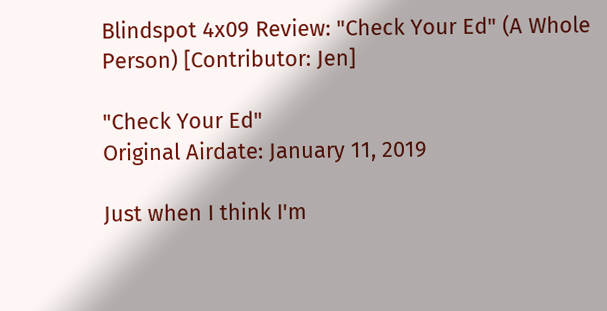Blindspot 4x09 Review: "Check Your Ed" (A Whole Person) [Contributor: Jen]

"Check Your Ed"
Original Airdate: January 11, 2019

Just when I think I'm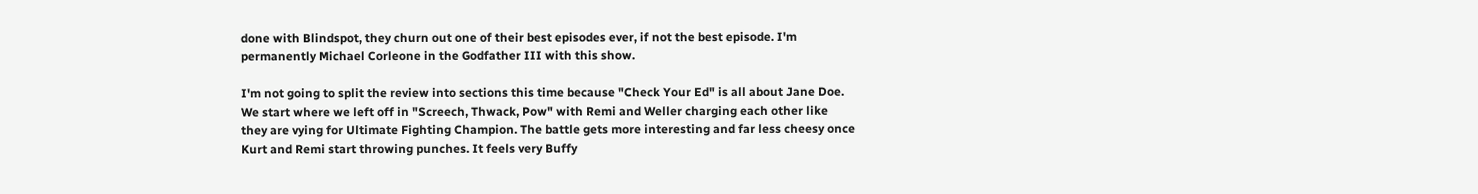done with Blindspot, they churn out one of their best episodes ever, if not the best episode. I'm permanently Michael Corleone in the Godfather III with this show.

I'm not going to split the review into sections this time because "Check Your Ed" is all about Jane Doe. We start where we left off in "Screech, Thwack, Pow" with Remi and Weller charging each other like they are vying for Ultimate Fighting Champion. The battle gets more interesting and far less cheesy once Kurt and Remi start throwing punches. It feels very Buffy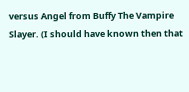versus Angel from Buffy The Vampire Slayer. (I should have known then that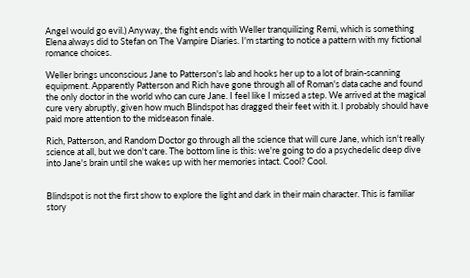Angel would go evil.) Anyway, the fight ends with Weller tranquilizing Remi, which is something Elena always did to Stefan on The Vampire Diaries. I'm starting to notice a pattern with my fictional romance choices.

Weller brings unconscious Jane to Patterson's lab and hooks her up to a lot of brain-scanning equipment. Apparently Patterson and Rich have gone through all of Roman's data cache and found the only doctor in the world who can cure Jane. I feel like I missed a step. We arrived at the magical cure very abruptly, given how much Blindspot has dragged their feet with it. I probably should have paid more attention to the midseason finale.

Rich, Patterson, and Random Doctor go through all the science that will cure Jane, which isn't really science at all, but we don't care. The bottom line is this: we're going to do a psychedelic deep dive into Jane's brain until she wakes up with her memories intact. Cool? Cool.


Blindspot is not the first show to explore the light and dark in their main character. This is familiar story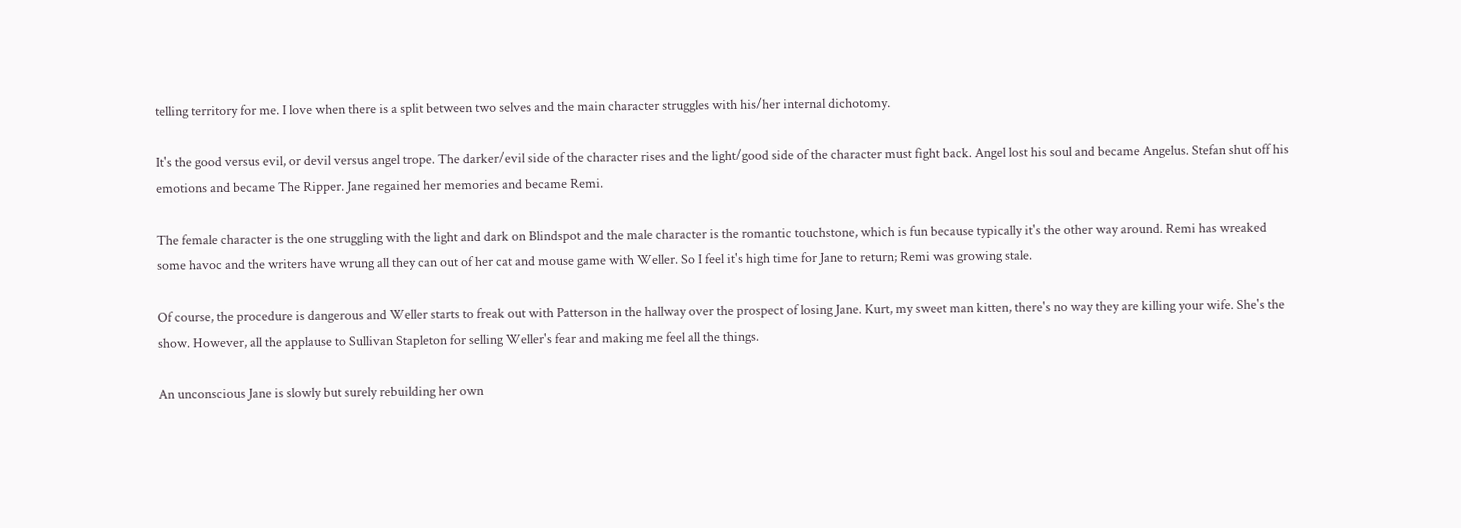telling territory for me. I love when there is a split between two selves and the main character struggles with his/her internal dichotomy.

It's the good versus evil, or devil versus angel trope. The darker/evil side of the character rises and the light/good side of the character must fight back. Angel lost his soul and became Angelus. Stefan shut off his emotions and became The Ripper. Jane regained her memories and became Remi.

The female character is the one struggling with the light and dark on Blindspot and the male character is the romantic touchstone, which is fun because typically it's the other way around. Remi has wreaked some havoc and the writers have wrung all they can out of her cat and mouse game with Weller. So I feel it's high time for Jane to return; Remi was growing stale.

Of course, the procedure is dangerous and Weller starts to freak out with Patterson in the hallway over the prospect of losing Jane. Kurt, my sweet man kitten, there's no way they are killing your wife. She's the show. However, all the applause to Sullivan Stapleton for selling Weller's fear and making me feel all the things.

An unconscious Jane is slowly but surely rebuilding her own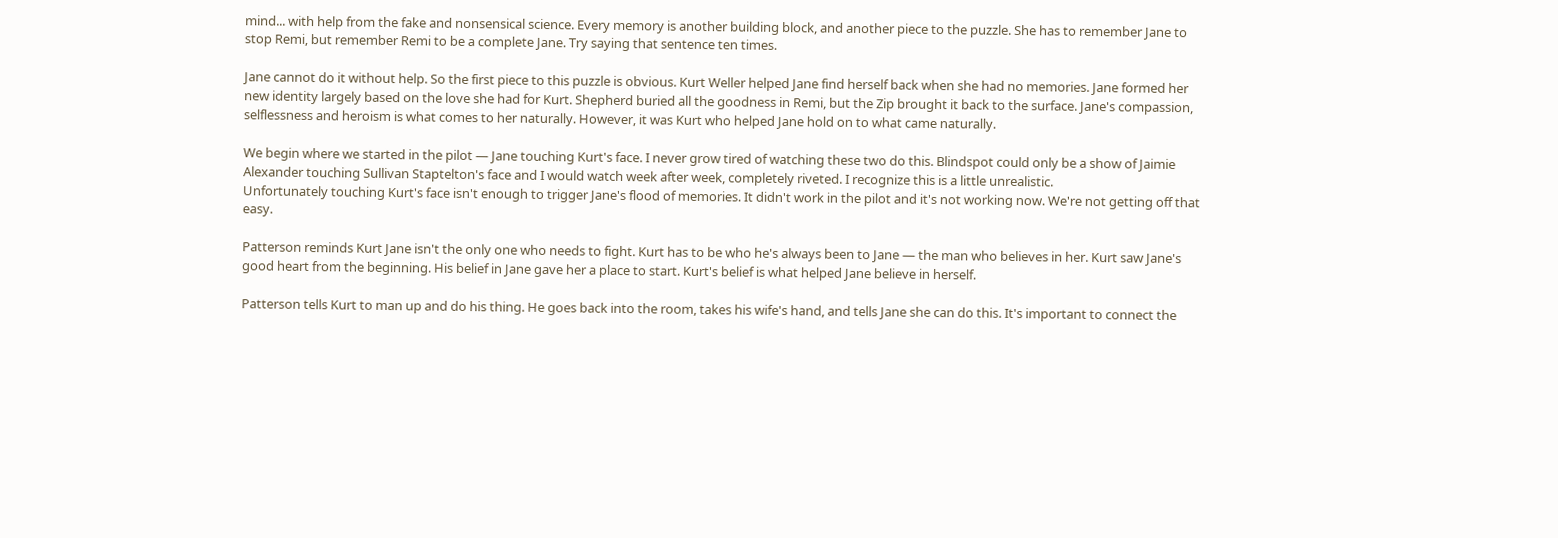mind... with help from the fake and nonsensical science. Every memory is another building block, and another piece to the puzzle. She has to remember Jane to stop Remi, but remember Remi to be a complete Jane. Try saying that sentence ten times.

Jane cannot do it without help. So the first piece to this puzzle is obvious. Kurt Weller helped Jane find herself back when she had no memories. Jane formed her new identity largely based on the love she had for Kurt. Shepherd buried all the goodness in Remi, but the Zip brought it back to the surface. Jane's compassion, selflessness and heroism is what comes to her naturally. However, it was Kurt who helped Jane hold on to what came naturally.

We begin where we started in the pilot — Jane touching Kurt's face. I never grow tired of watching these two do this. Blindspot could only be a show of Jaimie Alexander touching Sullivan Staptelton's face and I would watch week after week, completely riveted. I recognize this is a little unrealistic.
Unfortunately touching Kurt's face isn't enough to trigger Jane's flood of memories. It didn't work in the pilot and it's not working now. We're not getting off that easy.

Patterson reminds Kurt Jane isn't the only one who needs to fight. Kurt has to be who he's always been to Jane — the man who believes in her. Kurt saw Jane's good heart from the beginning. His belief in Jane gave her a place to start. Kurt's belief is what helped Jane believe in herself.

Patterson tells Kurt to man up and do his thing. He goes back into the room, takes his wife's hand, and tells Jane she can do this. It's important to connect the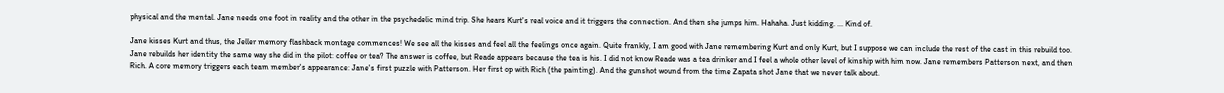physical and the mental. Jane needs one foot in reality and the other in the psychedelic mind trip. She hears Kurt's real voice and it triggers the connection. And then she jumps him. Hahaha. Just kidding. ... Kind of.

Jane kisses Kurt and thus, the Jeller memory flashback montage commences! We see all the kisses and feel all the feelings once again. Quite frankly, I am good with Jane remembering Kurt and only Kurt, but I suppose we can include the rest of the cast in this rebuild too. Jane rebuilds her identity the same way she did in the pilot: coffee or tea? The answer is coffee, but Reade appears because the tea is his. I did not know Reade was a tea drinker and I feel a whole other level of kinship with him now. Jane remembers Patterson next, and then Rich. A core memory triggers each team member's appearance: Jane's first puzzle with Patterson. Her first op with Rich (the painting). And the gunshot wound from the time Zapata shot Jane that we never talk about.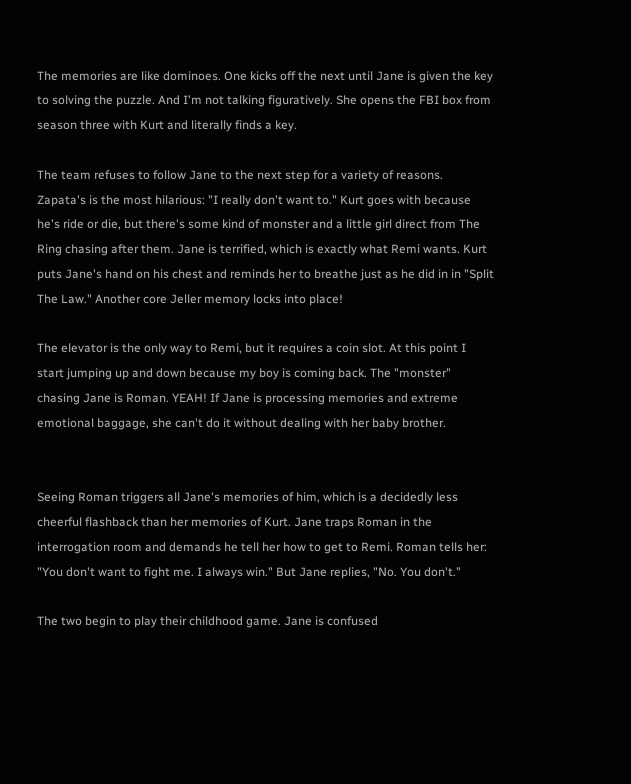The memories are like dominoes. One kicks off the next until Jane is given the key to solving the puzzle. And I'm not talking figuratively. She opens the FBI box from season three with Kurt and literally finds a key.

The team refuses to follow Jane to the next step for a variety of reasons. Zapata's is the most hilarious: "I really don't want to." Kurt goes with because he's ride or die, but there's some kind of monster and a little girl direct from The Ring chasing after them. Jane is terrified, which is exactly what Remi wants. Kurt puts Jane's hand on his chest and reminds her to breathe just as he did in in "Split The Law." Another core Jeller memory locks into place!

The elevator is the only way to Remi, but it requires a coin slot. At this point I start jumping up and down because my boy is coming back. The "monster" chasing Jane is Roman. YEAH! If Jane is processing memories and extreme emotional baggage, she can't do it without dealing with her baby brother.


Seeing Roman triggers all Jane's memories of him, which is a decidedly less cheerful flashback than her memories of Kurt. Jane traps Roman in the interrogation room and demands he tell her how to get to Remi. Roman tells her: "You don't want to fight me. I always win." But Jane replies, "No. You don't."

The two begin to play their childhood game. Jane is confused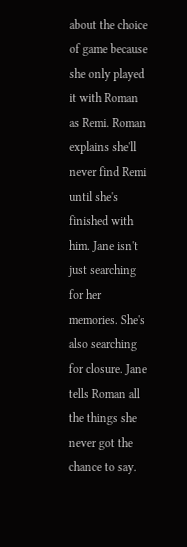about the choice of game because she only played it with Roman as Remi. Roman explains she'll never find Remi until she's finished with him. Jane isn't just searching for her memories. She's also searching for closure. Jane tells Roman all the things she never got the chance to say.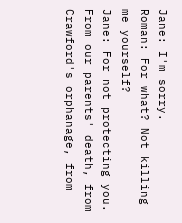Jane: I'm sorry.
Roman: For what? Not killing me yourself?
Jane: For not protecting you. From our parents' death, from Crawford's orphanage, from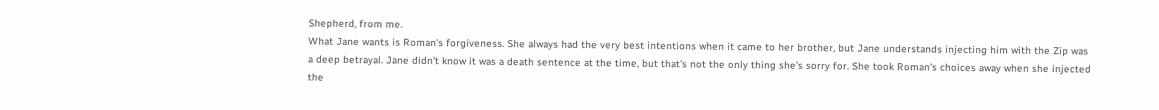Shepherd, from me.
What Jane wants is Roman's forgiveness. She always had the very best intentions when it came to her brother, but Jane understands injecting him with the Zip was a deep betrayal. Jane didn't know it was a death sentence at the time, but that's not the only thing she's sorry for. She took Roman's choices away when she injected the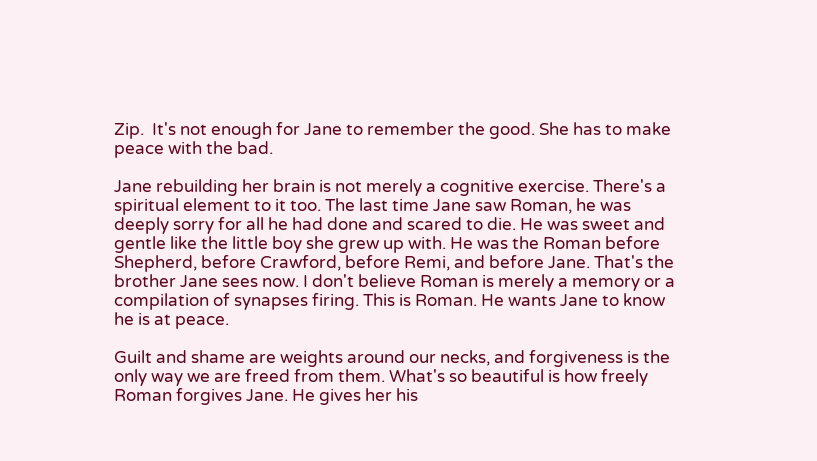Zip.  It's not enough for Jane to remember the good. She has to make peace with the bad.

Jane rebuilding her brain is not merely a cognitive exercise. There's a spiritual element to it too. The last time Jane saw Roman, he was deeply sorry for all he had done and scared to die. He was sweet and gentle like the little boy she grew up with. He was the Roman before Shepherd, before Crawford, before Remi, and before Jane. That's the brother Jane sees now. I don't believe Roman is merely a memory or a compilation of synapses firing. This is Roman. He wants Jane to know he is at peace.

Guilt and shame are weights around our necks, and forgiveness is the only way we are freed from them. What's so beautiful is how freely Roman forgives Jane. He gives her his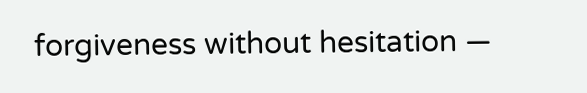forgiveness without hesitation —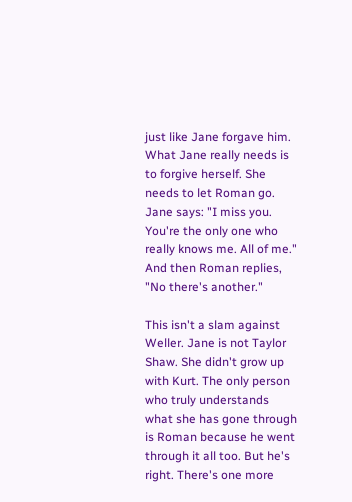just like Jane forgave him. What Jane really needs is to forgive herself. She needs to let Roman go. Jane says: "I miss you. You're the only one who really knows me. All of me." And then Roman replies, "No there's another."

This isn't a slam against Weller. Jane is not Taylor Shaw. She didn't grow up with Kurt. The only person who truly understands what she has gone through is Roman because he went through it all too. But he's right. There's one more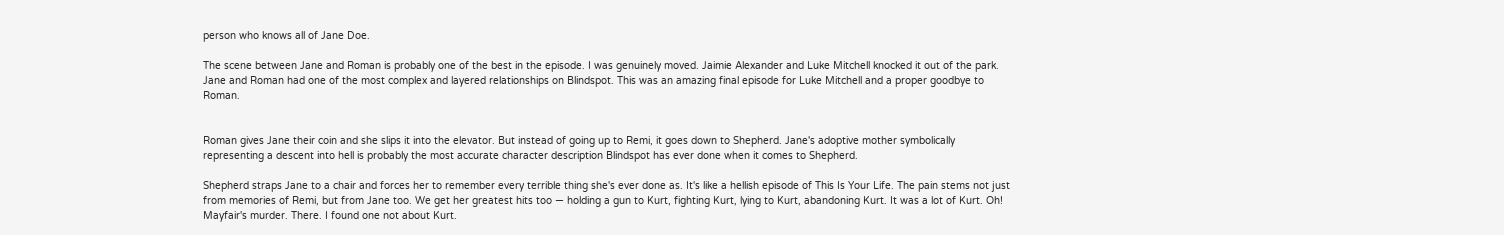person who knows all of Jane Doe.

The scene between Jane and Roman is probably one of the best in the episode. I was genuinely moved. Jaimie Alexander and Luke Mitchell knocked it out of the park. Jane and Roman had one of the most complex and layered relationships on Blindspot. This was an amazing final episode for Luke Mitchell and a proper goodbye to Roman.


Roman gives Jane their coin and she slips it into the elevator. But instead of going up to Remi, it goes down to Shepherd. Jane's adoptive mother symbolically representing a descent into hell is probably the most accurate character description Blindspot has ever done when it comes to Shepherd.

Shepherd straps Jane to a chair and forces her to remember every terrible thing she's ever done as. It's like a hellish episode of This Is Your Life. The pain stems not just from memories of Remi, but from Jane too. We get her greatest hits too — holding a gun to Kurt, fighting Kurt, lying to Kurt, abandoning Kurt. It was a lot of Kurt. Oh! Mayfair's murder. There. I found one not about Kurt.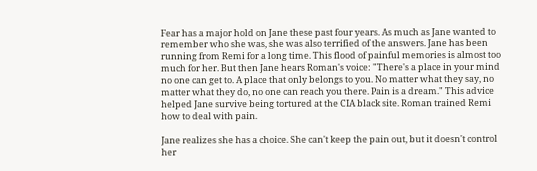Fear has a major hold on Jane these past four years. As much as Jane wanted to remember who she was, she was also terrified of the answers. Jane has been running from Remi for a long time. This flood of painful memories is almost too much for her. But then Jane hears Roman's voice: "There's a place in your mind no one can get to. A place that only belongs to you. No matter what they say, no matter what they do, no one can reach you there. Pain is a dream." This advice helped Jane survive being tortured at the CIA black site. Roman trained Remi how to deal with pain.

Jane realizes she has a choice. She can't keep the pain out, but it doesn't control her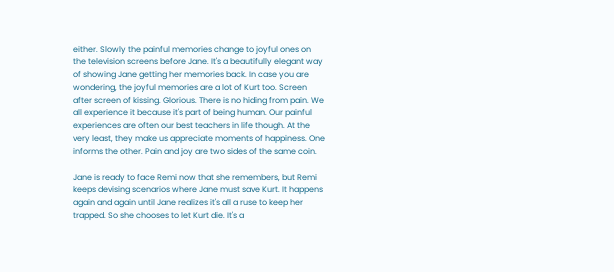either. Slowly the painful memories change to joyful ones on the television screens before Jane. It's a beautifully elegant way of showing Jane getting her memories back. In case you are wondering, the joyful memories are a lot of Kurt too. Screen after screen of kissing. Glorious. There is no hiding from pain. We all experience it because it's part of being human. Our painful experiences are often our best teachers in life though. At the very least, they make us appreciate moments of happiness. One informs the other. Pain and joy are two sides of the same coin.

Jane is ready to face Remi now that she remembers, but Remi keeps devising scenarios where Jane must save Kurt. It happens again and again until Jane realizes it's all a ruse to keep her trapped. So she chooses to let Kurt die. It's a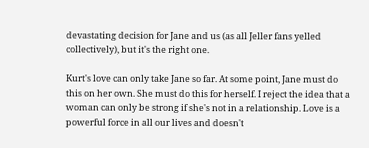devastating decision for Jane and us (as all Jeller fans yelled collectively), but it's the right one.

Kurt's love can only take Jane so far. At some point, Jane must do this on her own. She must do this for herself. I reject the idea that a woman can only be strong if she's not in a relationship. Love is a powerful force in all our lives and doesn't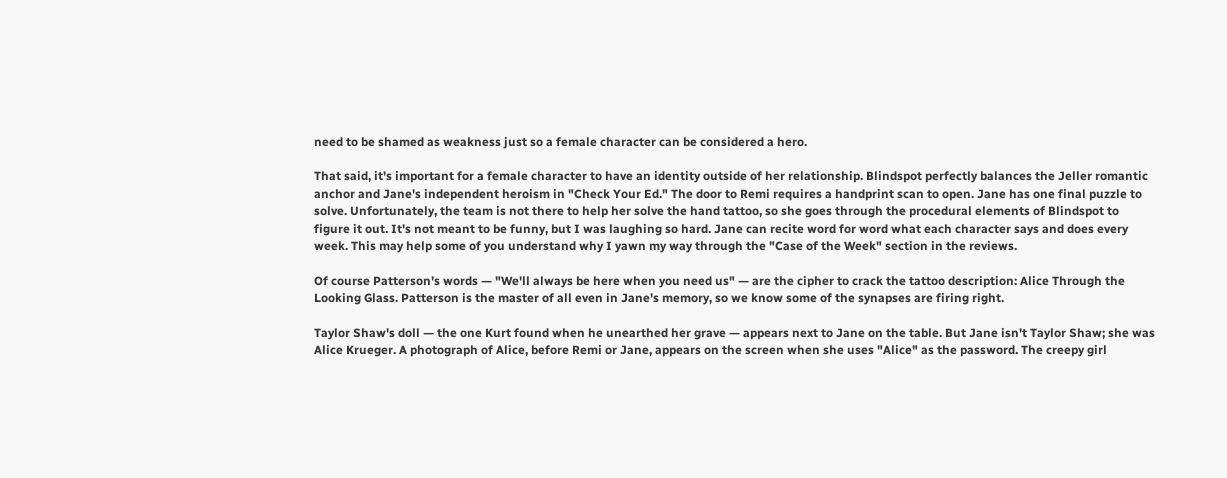need to be shamed as weakness just so a female character can be considered a hero.

That said, it's important for a female character to have an identity outside of her relationship. Blindspot perfectly balances the Jeller romantic anchor and Jane's independent heroism in "Check Your Ed." The door to Remi requires a handprint scan to open. Jane has one final puzzle to solve. Unfortunately, the team is not there to help her solve the hand tattoo, so she goes through the procedural elements of Blindspot to figure it out. It's not meant to be funny, but I was laughing so hard. Jane can recite word for word what each character says and does every week. This may help some of you understand why I yawn my way through the "Case of the Week" section in the reviews.

Of course Patterson's words — "We'll always be here when you need us" — are the cipher to crack the tattoo description: Alice Through the Looking Glass. Patterson is the master of all even in Jane's memory, so we know some of the synapses are firing right.

Taylor Shaw's doll — the one Kurt found when he unearthed her grave — appears next to Jane on the table. But Jane isn't Taylor Shaw; she was Alice Krueger. A photograph of Alice, before Remi or Jane, appears on the screen when she uses "Alice" as the password. The creepy girl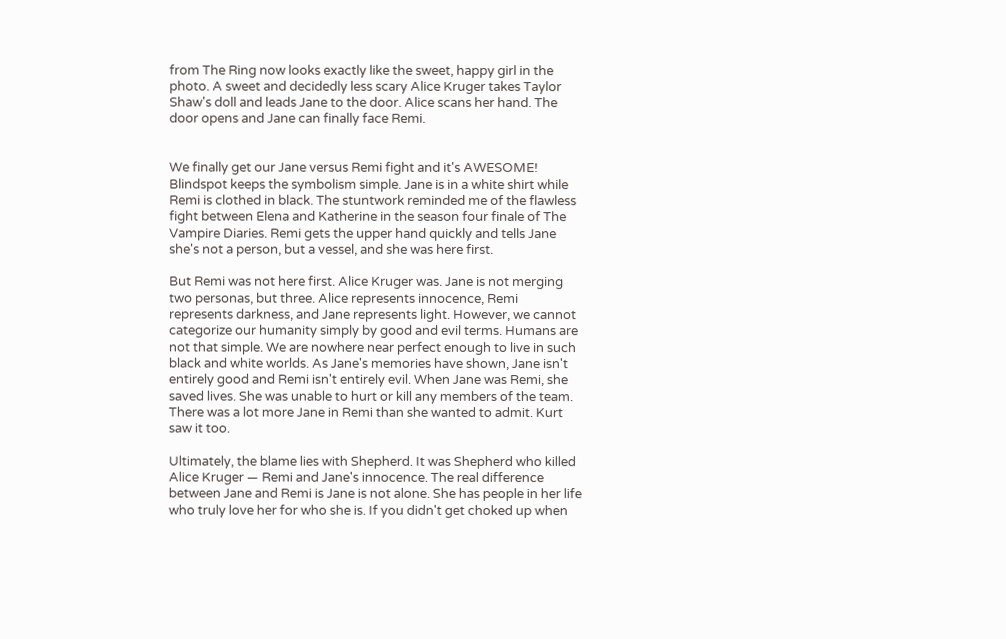from The Ring now looks exactly like the sweet, happy girl in the photo. A sweet and decidedly less scary Alice Kruger takes Taylor Shaw's doll and leads Jane to the door. Alice scans her hand. The door opens and Jane can finally face Remi.


We finally get our Jane versus Remi fight and it's AWESOME! Blindspot keeps the symbolism simple. Jane is in a white shirt while Remi is clothed in black. The stuntwork reminded me of the flawless fight between Elena and Katherine in the season four finale of The Vampire Diaries. Remi gets the upper hand quickly and tells Jane she's not a person, but a vessel, and she was here first.

But Remi was not here first. Alice Kruger was. Jane is not merging two personas, but three. Alice represents innocence, Remi represents darkness, and Jane represents light. However, we cannot categorize our humanity simply by good and evil terms. Humans are not that simple. We are nowhere near perfect enough to live in such black and white worlds. As Jane's memories have shown, Jane isn't entirely good and Remi isn't entirely evil. When Jane was Remi, she saved lives. She was unable to hurt or kill any members of the team. There was a lot more Jane in Remi than she wanted to admit. Kurt saw it too.

Ultimately, the blame lies with Shepherd. It was Shepherd who killed Alice Kruger — Remi and Jane's innocence. The real difference between Jane and Remi is Jane is not alone. She has people in her life who truly love her for who she is. If you didn't get choked up when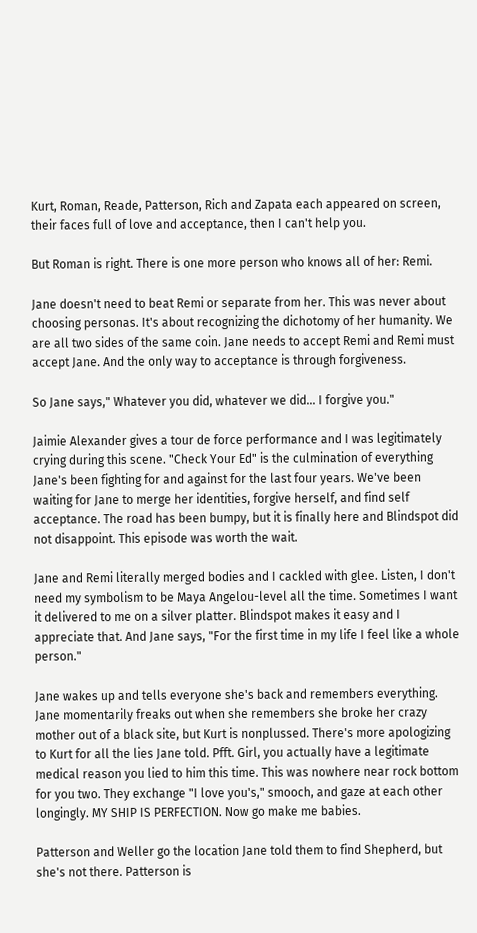Kurt, Roman, Reade, Patterson, Rich and Zapata each appeared on screen, their faces full of love and acceptance, then I can't help you.

But Roman is right. There is one more person who knows all of her: Remi.

Jane doesn't need to beat Remi or separate from her. This was never about choosing personas. It's about recognizing the dichotomy of her humanity. We are all two sides of the same coin. Jane needs to accept Remi and Remi must accept Jane. And the only way to acceptance is through forgiveness.

So Jane says," Whatever you did, whatever we did... I forgive you."

Jaimie Alexander gives a tour de force performance and I was legitimately crying during this scene. "Check Your Ed" is the culmination of everything Jane's been fighting for and against for the last four years. We've been waiting for Jane to merge her identities, forgive herself, and find self acceptance. The road has been bumpy, but it is finally here and Blindspot did not disappoint. This episode was worth the wait.

Jane and Remi literally merged bodies and I cackled with glee. Listen, I don't need my symbolism to be Maya Angelou-level all the time. Sometimes I want it delivered to me on a silver platter. Blindspot makes it easy and I appreciate that. And Jane says, "For the first time in my life I feel like a whole person."

Jane wakes up and tells everyone she's back and remembers everything. Jane momentarily freaks out when she remembers she broke her crazy mother out of a black site, but Kurt is nonplussed. There's more apologizing to Kurt for all the lies Jane told. Pfft. Girl, you actually have a legitimate medical reason you lied to him this time. This was nowhere near rock bottom for you two. They exchange "I love you's," smooch, and gaze at each other longingly. MY SHIP IS PERFECTION. Now go make me babies.

Patterson and Weller go the location Jane told them to find Shepherd, but she's not there. Patterson is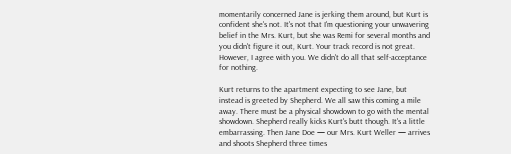momentarily concerned Jane is jerking them around, but Kurt is confident she's not. It's not that I'm questioning your unwavering belief in the Mrs. Kurt, but she was Remi for several months and you didn't figure it out, Kurt. Your track record is not great. However, I agree with you. We didn't do all that self-acceptance for nothing.

Kurt returns to the apartment expecting to see Jane, but instead is greeted by Shepherd. We all saw this coming a mile away. There must be a physical showdown to go with the mental showdown. Shepherd really kicks Kurt's butt though. It's a little embarrassing. Then Jane Doe — our Mrs. Kurt Weller — arrives and shoots Shepherd three times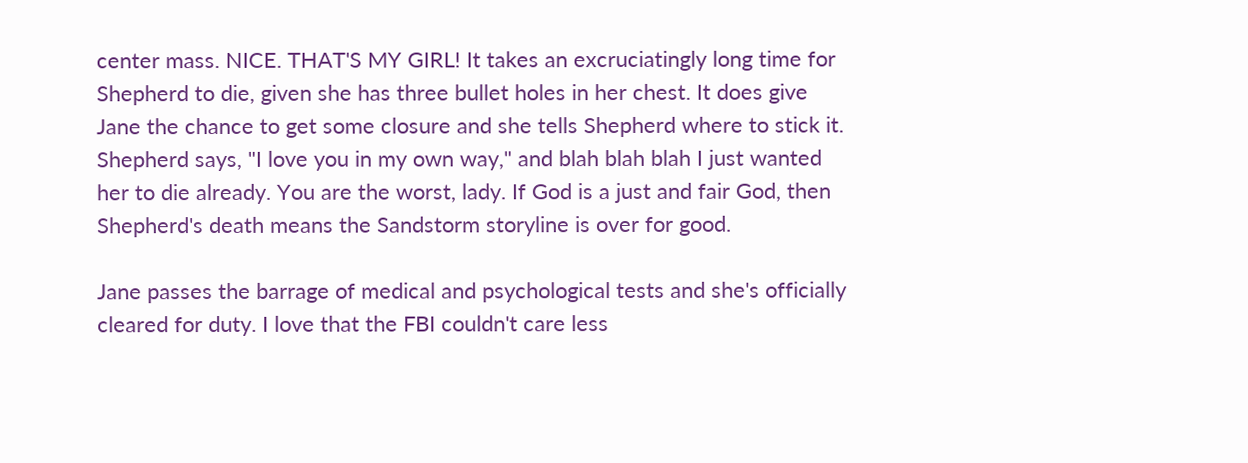center mass. NICE. THAT'S MY GIRL! It takes an excruciatingly long time for Shepherd to die, given she has three bullet holes in her chest. It does give Jane the chance to get some closure and she tells Shepherd where to stick it. Shepherd says, "I love you in my own way," and blah blah blah I just wanted her to die already. You are the worst, lady. If God is a just and fair God, then Shepherd's death means the Sandstorm storyline is over for good.

Jane passes the barrage of medical and psychological tests and she's officially cleared for duty. I love that the FBI couldn't care less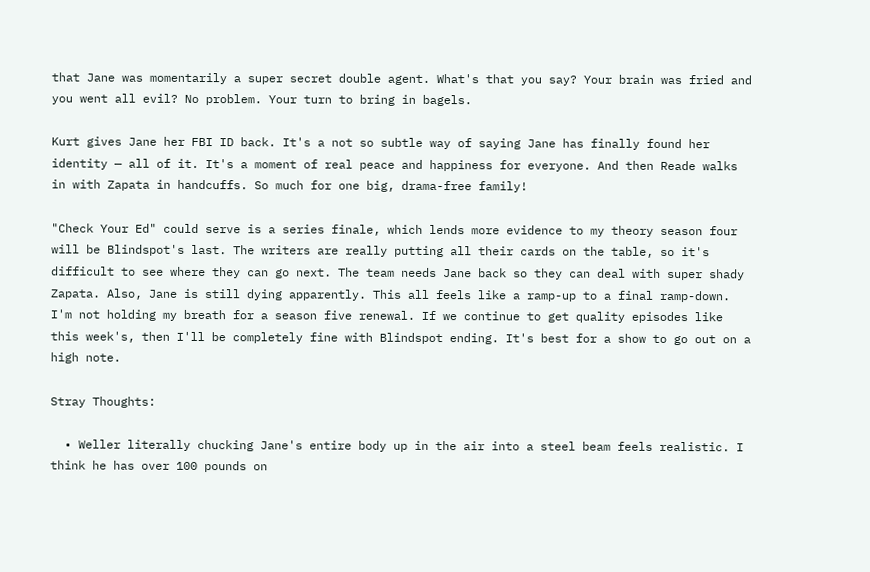that Jane was momentarily a super secret double agent. What's that you say? Your brain was fried and you went all evil? No problem. Your turn to bring in bagels.

Kurt gives Jane her FBI ID back. It's a not so subtle way of saying Jane has finally found her identity — all of it. It's a moment of real peace and happiness for everyone. And then Reade walks in with Zapata in handcuffs. So much for one big, drama-free family!

"Check Your Ed" could serve is a series finale, which lends more evidence to my theory season four will be Blindspot's last. The writers are really putting all their cards on the table, so it's difficult to see where they can go next. The team needs Jane back so they can deal with super shady Zapata. Also, Jane is still dying apparently. This all feels like a ramp-up to a final ramp-down. I'm not holding my breath for a season five renewal. If we continue to get quality episodes like this week's, then I'll be completely fine with Blindspot ending. It's best for a show to go out on a high note.

Stray Thoughts:

  • Weller literally chucking Jane's entire body up in the air into a steel beam feels realistic. I think he has over 100 pounds on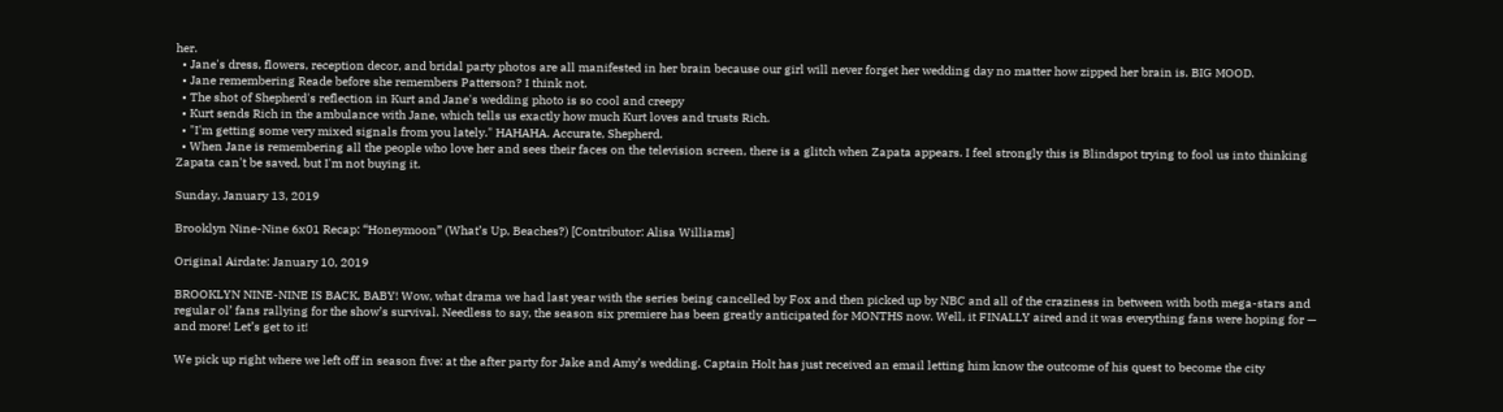her.
  • Jane's dress, flowers, reception decor, and bridal party photos are all manifested in her brain because our girl will never forget her wedding day no matter how zipped her brain is. BIG MOOD.
  • Jane remembering Reade before she remembers Patterson? I think not.
  • The shot of Shepherd's reflection in Kurt and Jane's wedding photo is so cool and creepy
  • Kurt sends Rich in the ambulance with Jane, which tells us exactly how much Kurt loves and trusts Rich.
  • "I'm getting some very mixed signals from you lately." HAHAHA. Accurate, Shepherd.
  • When Jane is remembering all the people who love her and sees their faces on the television screen, there is a glitch when Zapata appears. I feel strongly this is Blindspot trying to fool us into thinking Zapata can't be saved, but I'm not buying it.

Sunday, January 13, 2019

Brooklyn Nine-Nine 6x01 Recap: “Honeymoon” (What’s Up, Beaches?) [Contributor: Alisa Williams]

Original Airdate: January 10, 2019

BROOKLYN NINE-NINE IS BACK, BABY! Wow, what drama we had last year with the series being cancelled by Fox and then picked up by NBC and all of the craziness in between with both mega-stars and regular ol’ fans rallying for the show’s survival. Needless to say, the season six premiere has been greatly anticipated for MONTHS now. Well, it FINALLY aired and it was everything fans were hoping for — and more! Let’s get to it!

We pick up right where we left off in season five: at the after party for Jake and Amy’s wedding. Captain Holt has just received an email letting him know the outcome of his quest to become the city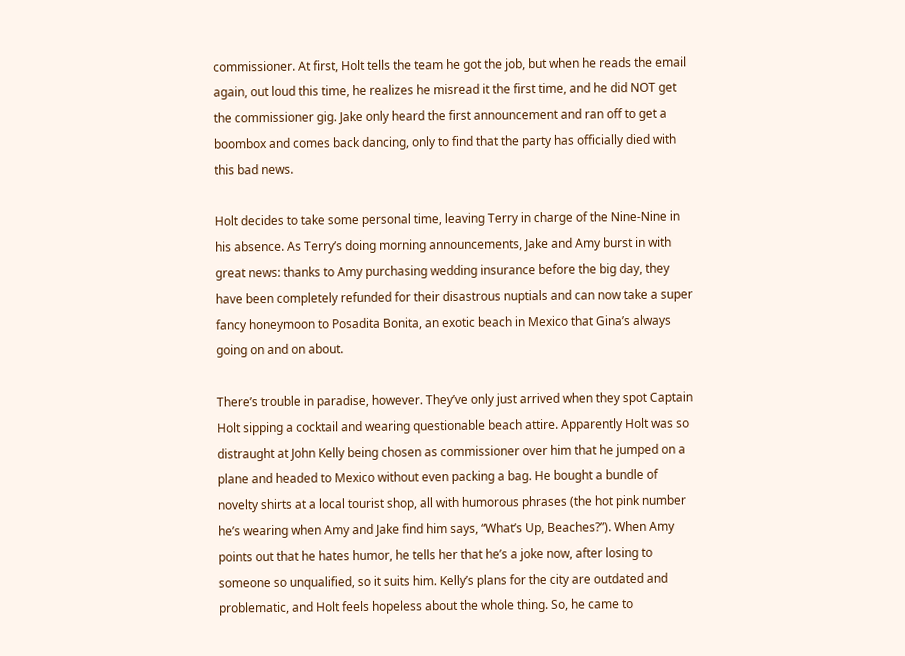commissioner. At first, Holt tells the team he got the job, but when he reads the email again, out loud this time, he realizes he misread it the first time, and he did NOT get the commissioner gig. Jake only heard the first announcement and ran off to get a boombox and comes back dancing, only to find that the party has officially died with this bad news.

Holt decides to take some personal time, leaving Terry in charge of the Nine-Nine in his absence. As Terry’s doing morning announcements, Jake and Amy burst in with great news: thanks to Amy purchasing wedding insurance before the big day, they have been completely refunded for their disastrous nuptials and can now take a super fancy honeymoon to Posadita Bonita, an exotic beach in Mexico that Gina’s always going on and on about.

There’s trouble in paradise, however. They’ve only just arrived when they spot Captain Holt sipping a cocktail and wearing questionable beach attire. Apparently Holt was so distraught at John Kelly being chosen as commissioner over him that he jumped on a plane and headed to Mexico without even packing a bag. He bought a bundle of novelty shirts at a local tourist shop, all with humorous phrases (the hot pink number he’s wearing when Amy and Jake find him says, “What’s Up, Beaches?”). When Amy points out that he hates humor, he tells her that he’s a joke now, after losing to someone so unqualified, so it suits him. Kelly’s plans for the city are outdated and problematic, and Holt feels hopeless about the whole thing. So, he came to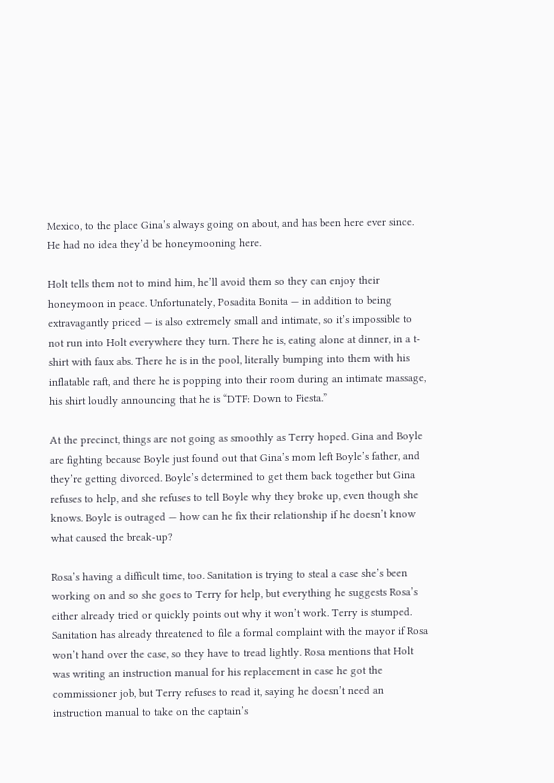Mexico, to the place Gina’s always going on about, and has been here ever since. He had no idea they’d be honeymooning here.

Holt tells them not to mind him, he’ll avoid them so they can enjoy their honeymoon in peace. Unfortunately, Posadita Bonita — in addition to being extravagantly priced — is also extremely small and intimate, so it’s impossible to not run into Holt everywhere they turn. There he is, eating alone at dinner, in a t-shirt with faux abs. There he is in the pool, literally bumping into them with his inflatable raft, and there he is popping into their room during an intimate massage, his shirt loudly announcing that he is “DTF: Down to Fiesta.”

At the precinct, things are not going as smoothly as Terry hoped. Gina and Boyle are fighting because Boyle just found out that Gina’s mom left Boyle’s father, and they’re getting divorced. Boyle’s determined to get them back together but Gina refuses to help, and she refuses to tell Boyle why they broke up, even though she knows. Boyle is outraged — how can he fix their relationship if he doesn’t know what caused the break-up?

Rosa’s having a difficult time, too. Sanitation is trying to steal a case she’s been working on and so she goes to Terry for help, but everything he suggests Rosa’s either already tried or quickly points out why it won’t work. Terry is stumped. Sanitation has already threatened to file a formal complaint with the mayor if Rosa won’t hand over the case, so they have to tread lightly. Rosa mentions that Holt was writing an instruction manual for his replacement in case he got the commissioner job, but Terry refuses to read it, saying he doesn’t need an instruction manual to take on the captain’s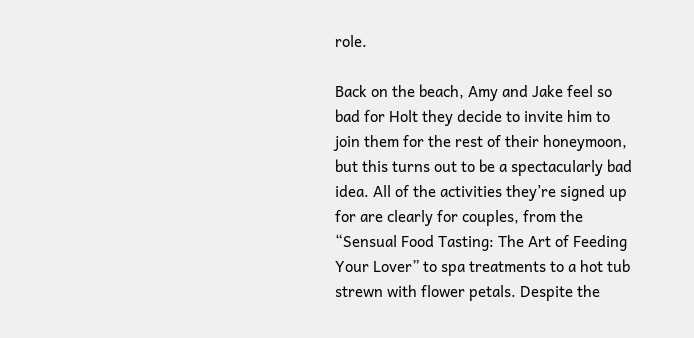role.

Back on the beach, Amy and Jake feel so bad for Holt they decide to invite him to join them for the rest of their honeymoon, but this turns out to be a spectacularly bad idea. All of the activities they’re signed up for are clearly for couples, from the “Sensual Food Tasting: The Art of Feeding Your Lover” to spa treatments to a hot tub strewn with flower petals. Despite the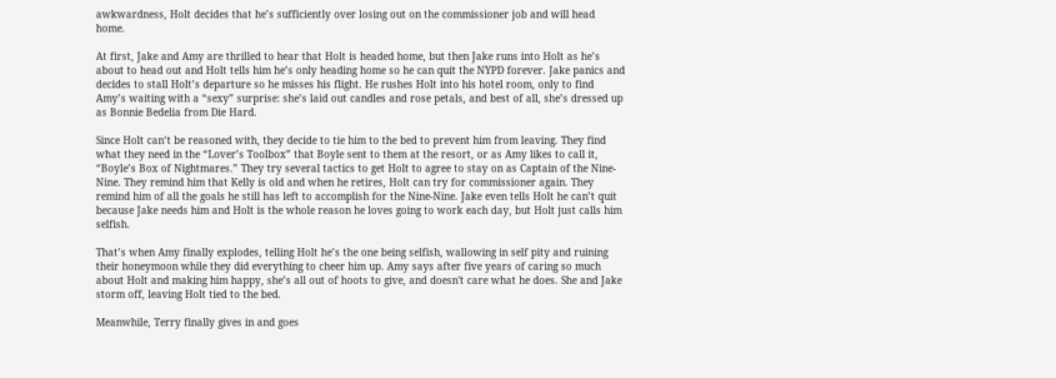awkwardness, Holt decides that he’s sufficiently over losing out on the commissioner job and will head home.

At first, Jake and Amy are thrilled to hear that Holt is headed home, but then Jake runs into Holt as he’s about to head out and Holt tells him he’s only heading home so he can quit the NYPD forever. Jake panics and decides to stall Holt’s departure so he misses his flight. He rushes Holt into his hotel room, only to find Amy’s waiting with a “sexy” surprise: she’s laid out candles and rose petals, and best of all, she’s dressed up as Bonnie Bedelia from Die Hard.

Since Holt can’t be reasoned with, they decide to tie him to the bed to prevent him from leaving. They find what they need in the “Lover’s Toolbox” that Boyle sent to them at the resort, or as Amy likes to call it, “Boyle’s Box of Nightmares.” They try several tactics to get Holt to agree to stay on as Captain of the Nine-Nine. They remind him that Kelly is old and when he retires, Holt can try for commissioner again. They remind him of all the goals he still has left to accomplish for the Nine-Nine. Jake even tells Holt he can’t quit because Jake needs him and Holt is the whole reason he loves going to work each day, but Holt just calls him selfish.

That’s when Amy finally explodes, telling Holt he’s the one being selfish, wallowing in self pity and ruining their honeymoon while they did everything to cheer him up. Amy says after five years of caring so much about Holt and making him happy, she’s all out of hoots to give, and doesn't care what he does. She and Jake storm off, leaving Holt tied to the bed.

Meanwhile, Terry finally gives in and goes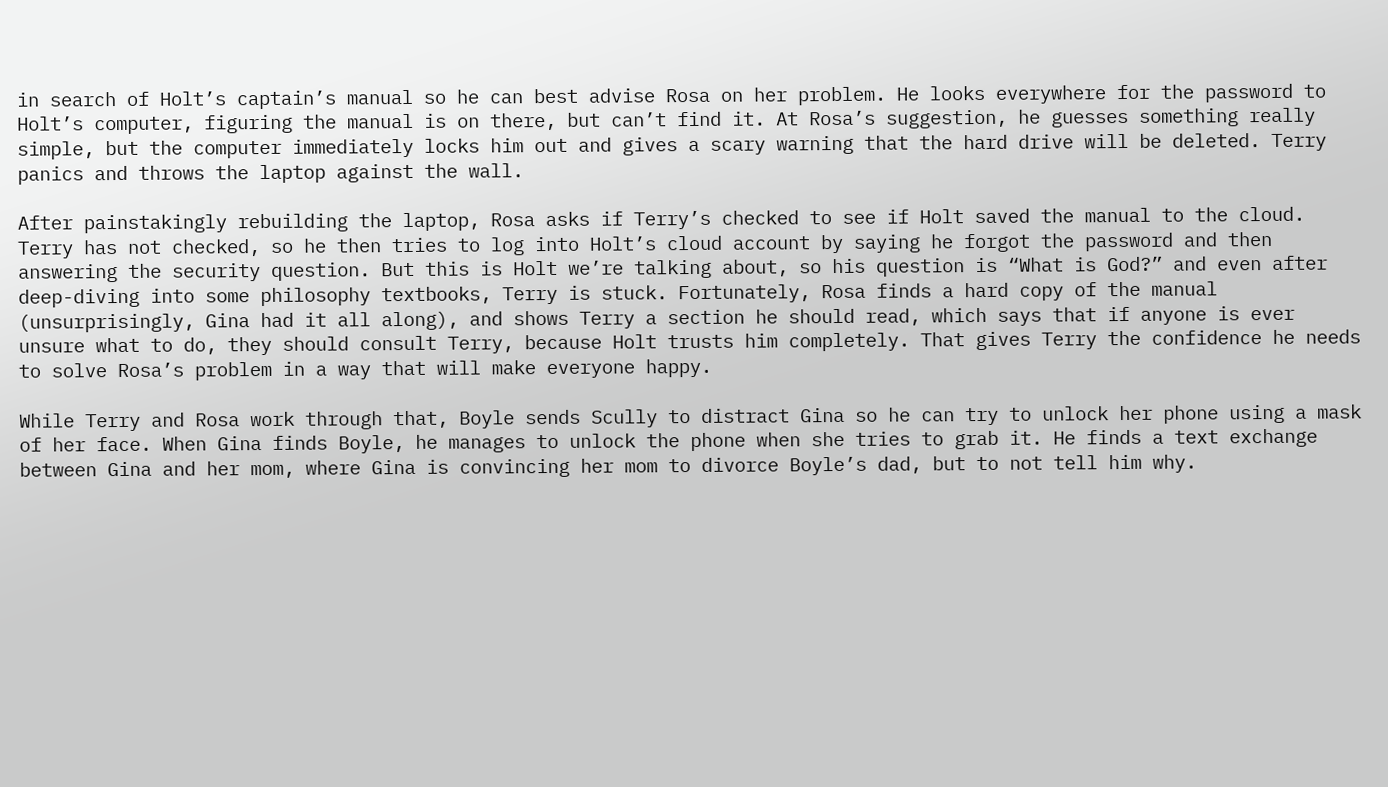in search of Holt’s captain’s manual so he can best advise Rosa on her problem. He looks everywhere for the password to Holt’s computer, figuring the manual is on there, but can’t find it. At Rosa’s suggestion, he guesses something really simple, but the computer immediately locks him out and gives a scary warning that the hard drive will be deleted. Terry panics and throws the laptop against the wall.

After painstakingly rebuilding the laptop, Rosa asks if Terry’s checked to see if Holt saved the manual to the cloud. Terry has not checked, so he then tries to log into Holt’s cloud account by saying he forgot the password and then answering the security question. But this is Holt we’re talking about, so his question is “What is God?” and even after deep-diving into some philosophy textbooks, Terry is stuck. Fortunately, Rosa finds a hard copy of the manual (unsurprisingly, Gina had it all along), and shows Terry a section he should read, which says that if anyone is ever unsure what to do, they should consult Terry, because Holt trusts him completely. That gives Terry the confidence he needs to solve Rosa’s problem in a way that will make everyone happy.

While Terry and Rosa work through that, Boyle sends Scully to distract Gina so he can try to unlock her phone using a mask of her face. When Gina finds Boyle, he manages to unlock the phone when she tries to grab it. He finds a text exchange between Gina and her mom, where Gina is convincing her mom to divorce Boyle’s dad, but to not tell him why.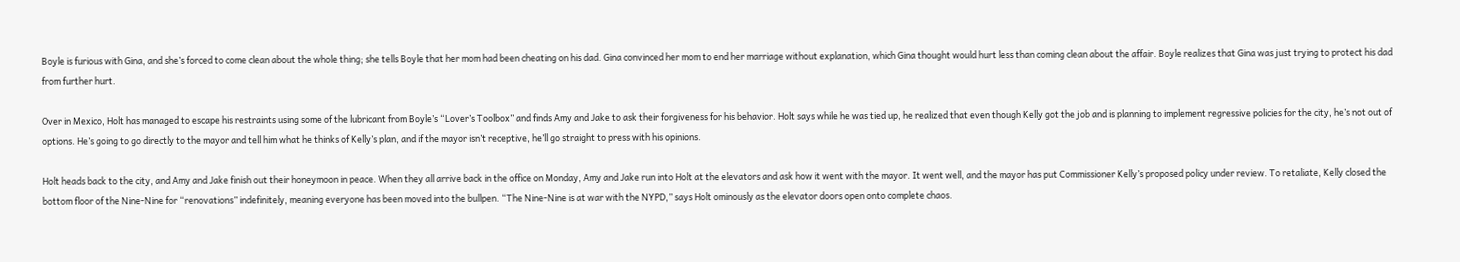Boyle is furious with Gina, and she’s forced to come clean about the whole thing; she tells Boyle that her mom had been cheating on his dad. Gina convinced her mom to end her marriage without explanation, which Gina thought would hurt less than coming clean about the affair. Boyle realizes that Gina was just trying to protect his dad from further hurt.

Over in Mexico, Holt has managed to escape his restraints using some of the lubricant from Boyle’s “Lover’s Toolbox” and finds Amy and Jake to ask their forgiveness for his behavior. Holt says while he was tied up, he realized that even though Kelly got the job and is planning to implement regressive policies for the city, he’s not out of options. He’s going to go directly to the mayor and tell him what he thinks of Kelly’s plan, and if the mayor isn’t receptive, he’ll go straight to press with his opinions.

Holt heads back to the city, and Amy and Jake finish out their honeymoon in peace. When they all arrive back in the office on Monday, Amy and Jake run into Holt at the elevators and ask how it went with the mayor. It went well, and the mayor has put Commissioner Kelly’s proposed policy under review. To retaliate, Kelly closed the bottom floor of the Nine-Nine for “renovations” indefinitely, meaning everyone has been moved into the bullpen. “The Nine-Nine is at war with the NYPD,” says Holt ominously as the elevator doors open onto complete chaos.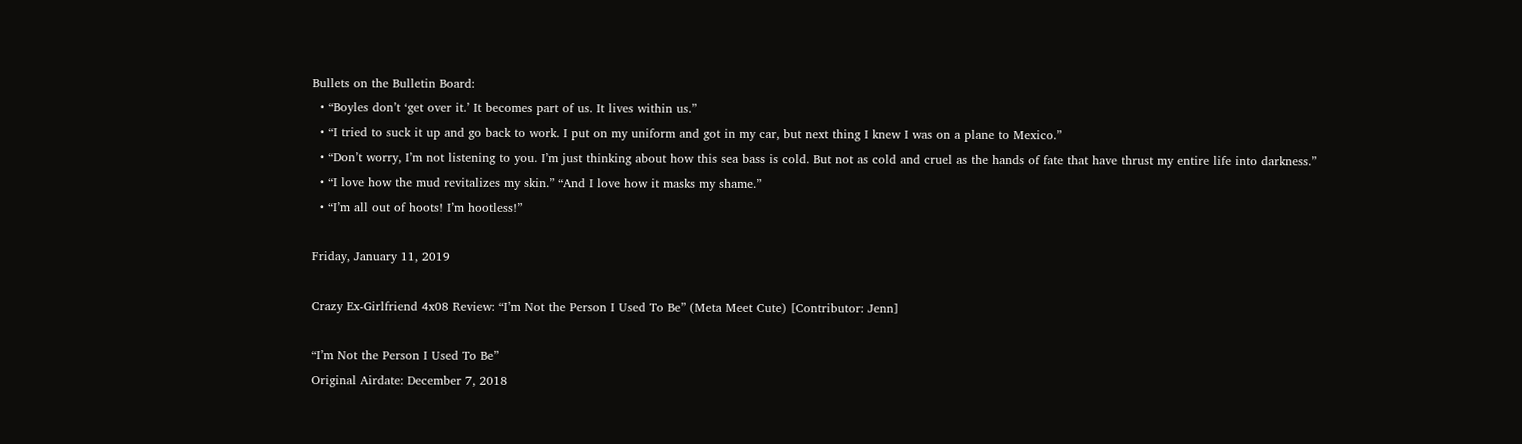Bullets on the Bulletin Board:
  • “Boyles don’t ‘get over it.’ It becomes part of us. It lives within us.”
  • “I tried to suck it up and go back to work. I put on my uniform and got in my car, but next thing I knew I was on a plane to Mexico.”
  • “Don’t worry, I’m not listening to you. I’m just thinking about how this sea bass is cold. But not as cold and cruel as the hands of fate that have thrust my entire life into darkness.”
  • “I love how the mud revitalizes my skin.” “And I love how it masks my shame.”
  • “I’m all out of hoots! I’m hootless!”

Friday, January 11, 2019

Crazy Ex-Girlfriend 4x08 Review: “I’m Not the Person I Used To Be” (Meta Meet Cute) [Contributor: Jenn]

“I’m Not the Person I Used To Be”
Original Airdate: December 7, 2018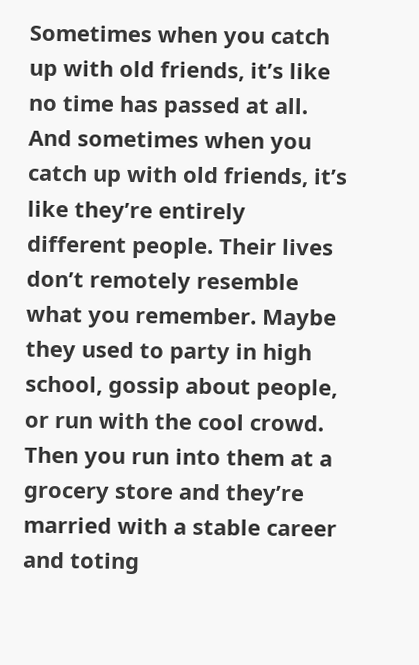Sometimes when you catch up with old friends, it’s like no time has passed at all. And sometimes when you catch up with old friends, it’s like they’re entirely different people. Their lives don’t remotely resemble what you remember. Maybe they used to party in high school, gossip about people, or run with the cool crowd. Then you run into them at a grocery store and they’re married with a stable career and toting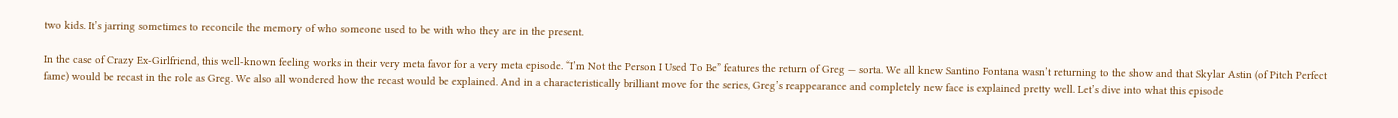two kids. It’s jarring sometimes to reconcile the memory of who someone used to be with who they are in the present.

In the case of Crazy Ex-Girlfriend, this well-known feeling works in their very meta favor for a very meta episode. “I’m Not the Person I Used To Be” features the return of Greg — sorta. We all knew Santino Fontana wasn’t returning to the show and that Skylar Astin (of Pitch Perfect fame) would be recast in the role as Greg. We also all wondered how the recast would be explained. And in a characteristically brilliant move for the series, Greg’s reappearance and completely new face is explained pretty well. Let’s dive into what this episode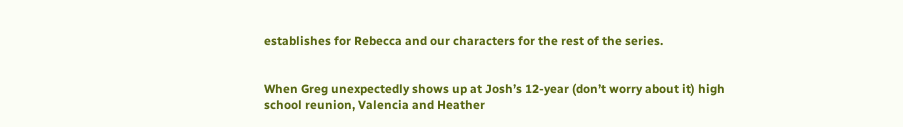establishes for Rebecca and our characters for the rest of the series.


When Greg unexpectedly shows up at Josh’s 12-year (don’t worry about it) high school reunion, Valencia and Heather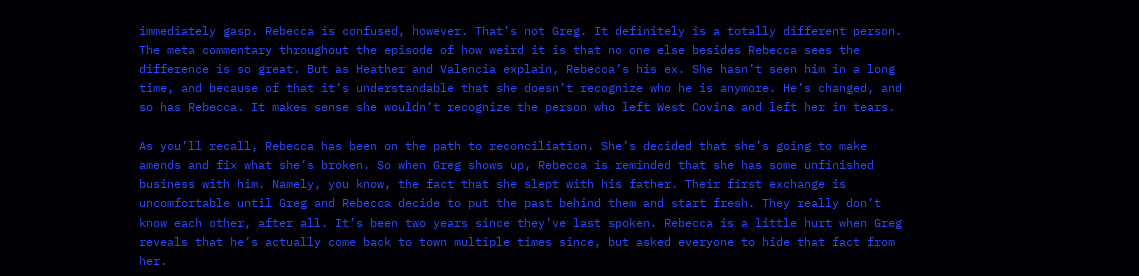immediately gasp. Rebecca is confused, however. That’s not Greg. It definitely is a totally different person. The meta commentary throughout the episode of how weird it is that no one else besides Rebecca sees the difference is so great. But as Heather and Valencia explain, Rebecca’s his ex. She hasn’t seen him in a long time, and because of that it’s understandable that she doesn’t recognize who he is anymore. He’s changed, and so has Rebecca. It makes sense she wouldn’t recognize the person who left West Covina and left her in tears.

As you’ll recall, Rebecca has been on the path to reconciliation. She’s decided that she’s going to make amends and fix what she’s broken. So when Greg shows up, Rebecca is reminded that she has some unfinished business with him. Namely, you know, the fact that she slept with his father. Their first exchange is uncomfortable until Greg and Rebecca decide to put the past behind them and start fresh. They really don’t know each other, after all. It’s been two years since they’ve last spoken. Rebecca is a little hurt when Greg reveals that he’s actually come back to town multiple times since, but asked everyone to hide that fact from her.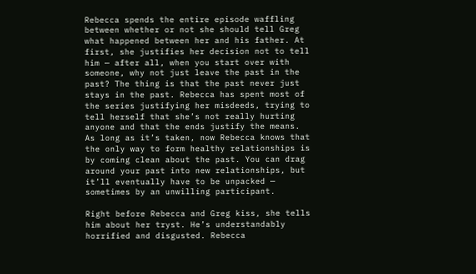Rebecca spends the entire episode waffling between whether or not she should tell Greg what happened between her and his father. At first, she justifies her decision not to tell him — after all, when you start over with someone, why not just leave the past in the past? The thing is that the past never just stays in the past. Rebecca has spent most of the series justifying her misdeeds, trying to tell herself that she’s not really hurting anyone and that the ends justify the means. As long as it’s taken, now Rebecca knows that the only way to form healthy relationships is by coming clean about the past. You can drag around your past into new relationships, but it’ll eventually have to be unpacked — sometimes by an unwilling participant.

Right before Rebecca and Greg kiss, she tells him about her tryst. He’s understandably horrified and disgusted. Rebecca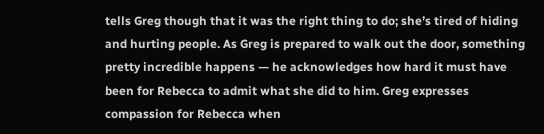tells Greg though that it was the right thing to do; she’s tired of hiding and hurting people. As Greg is prepared to walk out the door, something pretty incredible happens — he acknowledges how hard it must have been for Rebecca to admit what she did to him. Greg expresses compassion for Rebecca when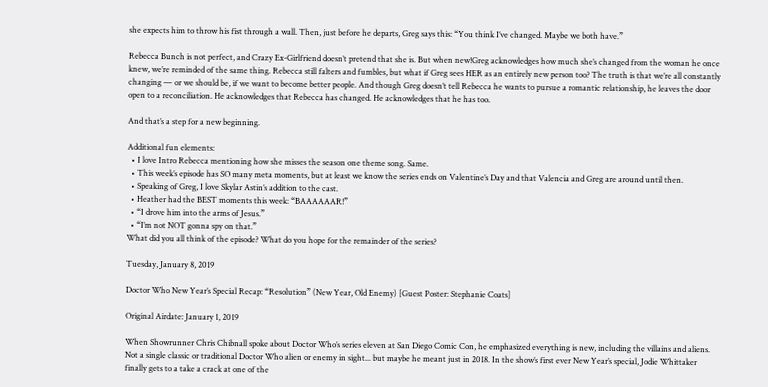she expects him to throw his fist through a wall. Then, just before he departs, Greg says this: “You think I’ve changed. Maybe we both have.”

Rebecca Bunch is not perfect, and Crazy Ex-Girlfriend doesn’t pretend that she is. But when new!Greg acknowledges how much she’s changed from the woman he once knew, we’re reminded of the same thing. Rebecca still falters and fumbles, but what if Greg sees HER as an entirely new person too? The truth is that we’re all constantly changing — or we should be, if we want to become better people. And though Greg doesn’t tell Rebecca he wants to pursue a romantic relationship, he leaves the door open to a reconciliation. He acknowledges that Rebecca has changed. He acknowledges that he has too.

And that’s a step for a new beginning.

Additional fun elements:
  • I love Intro Rebecca mentioning how she misses the season one theme song. Same.
  • This week’s episode has SO many meta moments, but at least we know the series ends on Valentine’s Day and that Valencia and Greg are around until then.
  • Speaking of Greg, I love Skylar Astin’s addition to the cast.
  • Heather had the BEST moments this week: “BAAAAAAR!”
  • “I drove him into the arms of Jesus.”
  • “I’m not NOT gonna spy on that.”
What did you all think of the episode? What do you hope for the remainder of the series?

Tuesday, January 8, 2019

Doctor Who New Year’s Special Recap: “Resolution” (New Year, Old Enemy) [Guest Poster: Stephanie Coats]

Original Airdate: January 1, 2019

When Showrunner Chris Chibnall spoke about Doctor Who’s series eleven at San Diego Comic Con, he emphasized everything is new, including the villains and aliens. Not a single classic or traditional Doctor Who alien or enemy in sight... but maybe he meant just in 2018. In the show’s first ever New Year’s special, Jodie Whittaker finally gets to a take a crack at one of the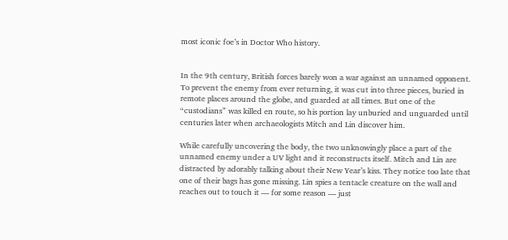most iconic foe’s in Doctor Who history.


In the 9th century, British forces barely won a war against an unnamed opponent. To prevent the enemy from ever returning, it was cut into three pieces, buried in remote places around the globe, and guarded at all times. But one of the “custodians” was killed en route, so his portion lay unburied and unguarded until centuries later when archaeologists Mitch and Lin discover him.

While carefully uncovering the body, the two unknowingly place a part of the unnamed enemy under a UV light and it reconstructs itself. Mitch and Lin are distracted by adorably talking about their New Year’s kiss. They notice too late that one of their bags has gone missing. Lin spies a tentacle creature on the wall and reaches out to touch it — for some reason — just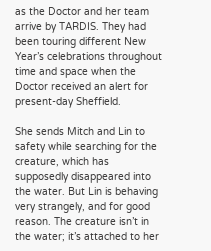as the Doctor and her team arrive by TARDIS. They had been touring different New Year’s celebrations throughout time and space when the Doctor received an alert for present-day Sheffield.

She sends Mitch and Lin to safety while searching for the creature, which has supposedly disappeared into the water. But Lin is behaving very strangely, and for good reason. The creature isn’t in the water; it’s attached to her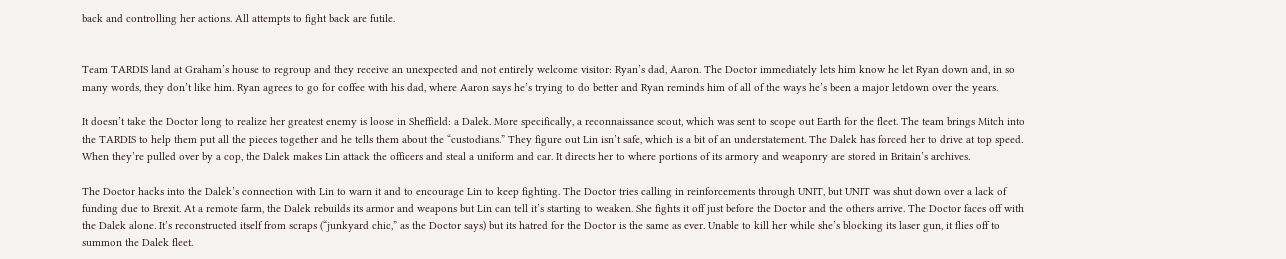back and controlling her actions. All attempts to fight back are futile.


Team TARDIS land at Graham’s house to regroup and they receive an unexpected and not entirely welcome visitor: Ryan’s dad, Aaron. The Doctor immediately lets him know he let Ryan down and, in so many words, they don’t like him. Ryan agrees to go for coffee with his dad, where Aaron says he’s trying to do better and Ryan reminds him of all of the ways he’s been a major letdown over the years.

It doesn’t take the Doctor long to realize her greatest enemy is loose in Sheffield: a Dalek. More specifically, a reconnaissance scout, which was sent to scope out Earth for the fleet. The team brings Mitch into the TARDIS to help them put all the pieces together and he tells them about the “custodians.” They figure out Lin isn’t safe, which is a bit of an understatement. The Dalek has forced her to drive at top speed. When they’re pulled over by a cop, the Dalek makes Lin attack the officers and steal a uniform and car. It directs her to where portions of its armory and weaponry are stored in Britain’s archives.

The Doctor hacks into the Dalek’s connection with Lin to warn it and to encourage Lin to keep fighting. The Doctor tries calling in reinforcements through UNIT, but UNIT was shut down over a lack of funding due to Brexit. At a remote farm, the Dalek rebuilds its armor and weapons but Lin can tell it’s starting to weaken. She fights it off just before the Doctor and the others arrive. The Doctor faces off with the Dalek alone. It’s reconstructed itself from scraps (“junkyard chic,” as the Doctor says) but its hatred for the Doctor is the same as ever. Unable to kill her while she’s blocking its laser gun, it flies off to summon the Dalek fleet.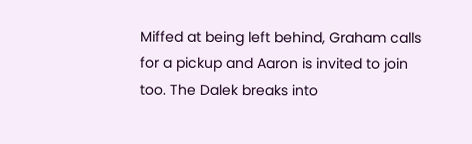Miffed at being left behind, Graham calls for a pickup and Aaron is invited to join too. The Dalek breaks into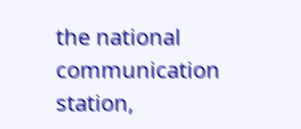the national communication station,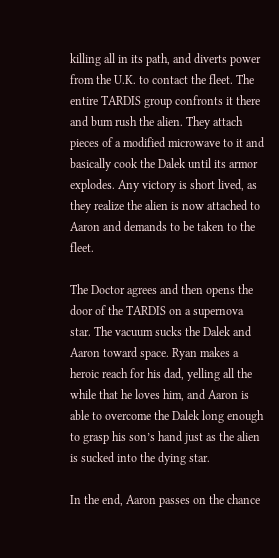killing all in its path, and diverts power from the U.K. to contact the fleet. The entire TARDIS group confronts it there and bum rush the alien. They attach pieces of a modified microwave to it and basically cook the Dalek until its armor explodes. Any victory is short lived, as they realize the alien is now attached to Aaron and demands to be taken to the fleet.

The Doctor agrees and then opens the door of the TARDIS on a supernova star. The vacuum sucks the Dalek and Aaron toward space. Ryan makes a heroic reach for his dad, yelling all the while that he loves him, and Aaron is able to overcome the Dalek long enough to grasp his son’s hand just as the alien is sucked into the dying star.

In the end, Aaron passes on the chance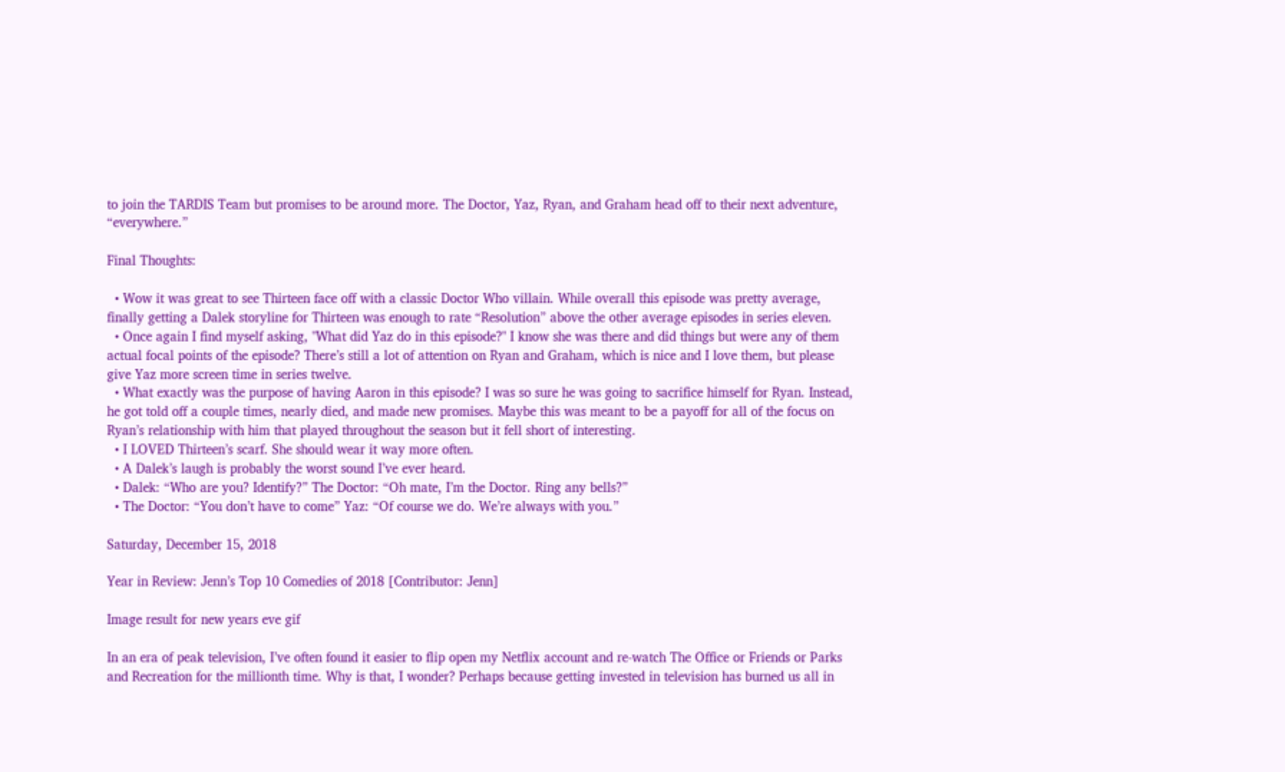to join the TARDIS Team but promises to be around more. The Doctor, Yaz, Ryan, and Graham head off to their next adventure, “everywhere.”

Final Thoughts:

  • Wow it was great to see Thirteen face off with a classic Doctor Who villain. While overall this episode was pretty average, finally getting a Dalek storyline for Thirteen was enough to rate “Resolution” above the other average episodes in series eleven.
  • Once again I find myself asking, "What did Yaz do in this episode?" I know she was there and did things but were any of them actual focal points of the episode? There’s still a lot of attention on Ryan and Graham, which is nice and I love them, but please give Yaz more screen time in series twelve.
  • What exactly was the purpose of having Aaron in this episode? I was so sure he was going to sacrifice himself for Ryan. Instead, he got told off a couple times, nearly died, and made new promises. Maybe this was meant to be a payoff for all of the focus on Ryan’s relationship with him that played throughout the season but it fell short of interesting.
  • I LOVED Thirteen’s scarf. She should wear it way more often.
  • A Dalek’s laugh is probably the worst sound I’ve ever heard.
  • Dalek: “Who are you? Identify?” The Doctor: “Oh mate, I’m the Doctor. Ring any bells?”
  • The Doctor: “You don’t have to come” Yaz: “Of course we do. We’re always with you.”

Saturday, December 15, 2018

Year in Review: Jenn’s Top 10 Comedies of 2018 [Contributor: Jenn]

Image result for new years eve gif

In an era of peak television, I’ve often found it easier to flip open my Netflix account and re-watch The Office or Friends or Parks and Recreation for the millionth time. Why is that, I wonder? Perhaps because getting invested in television has burned us all in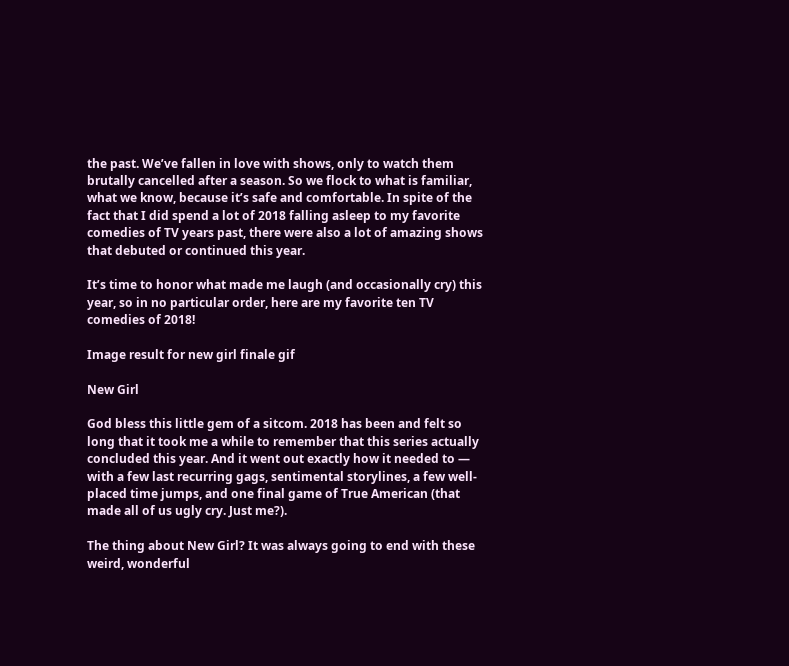the past. We’ve fallen in love with shows, only to watch them brutally cancelled after a season. So we flock to what is familiar, what we know, because it’s safe and comfortable. In spite of the fact that I did spend a lot of 2018 falling asleep to my favorite comedies of TV years past, there were also a lot of amazing shows that debuted or continued this year.

It’s time to honor what made me laugh (and occasionally cry) this year, so in no particular order, here are my favorite ten TV comedies of 2018!

Image result for new girl finale gif

New Girl

God bless this little gem of a sitcom. 2018 has been and felt so long that it took me a while to remember that this series actually concluded this year. And it went out exactly how it needed to — with a few last recurring gags, sentimental storylines, a few well-placed time jumps, and one final game of True American (that made all of us ugly cry. Just me?).

The thing about New Girl? It was always going to end with these weird, wonderful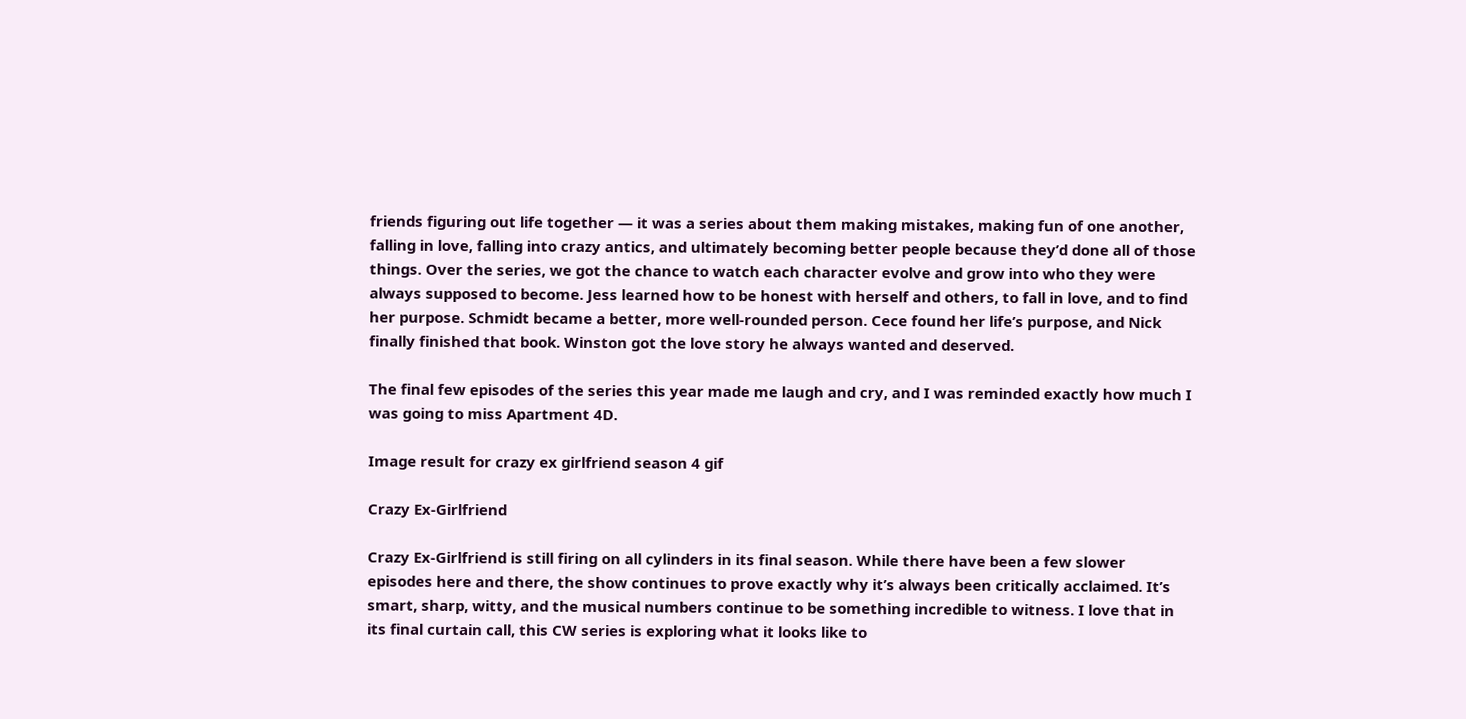friends figuring out life together — it was a series about them making mistakes, making fun of one another, falling in love, falling into crazy antics, and ultimately becoming better people because they’d done all of those things. Over the series, we got the chance to watch each character evolve and grow into who they were always supposed to become. Jess learned how to be honest with herself and others, to fall in love, and to find her purpose. Schmidt became a better, more well-rounded person. Cece found her life’s purpose, and Nick finally finished that book. Winston got the love story he always wanted and deserved.

The final few episodes of the series this year made me laugh and cry, and I was reminded exactly how much I was going to miss Apartment 4D.

Image result for crazy ex girlfriend season 4 gif

Crazy Ex-Girlfriend

Crazy Ex-Girlfriend is still firing on all cylinders in its final season. While there have been a few slower episodes here and there, the show continues to prove exactly why it’s always been critically acclaimed. It’s smart, sharp, witty, and the musical numbers continue to be something incredible to witness. I love that in its final curtain call, this CW series is exploring what it looks like to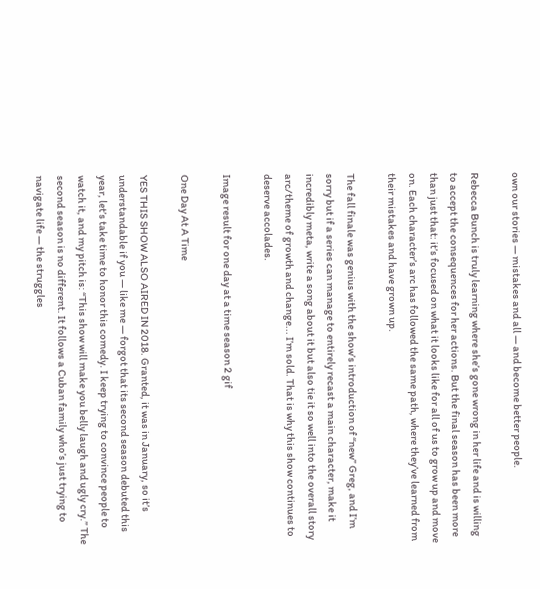own our stories — mistakes and all — and become better people.

Rebecca Bunch is truly learning where she’s gone wrong in her life and is willing to accept the consequences for her actions. But the final season has been more than just that: it’s focused on what it looks like for all of us to grow up and move on. Each character’s arc has followed the same path, where they’ve learned from their mistakes and have grown up.

The fall finale was genius with the show’s introduction of “new” Greg, and I’m sorry but if a series can manage to entirely recast a main character, make it incredibly meta, write a song about it but also tie it so well into the overall story arc/theme of growth and change... I’m sold. That is why this show continues to deserve accolades.

Image result for one day at a time season 2 gif

One Day At A Time

YES THIS SHOW ALSO AIRED IN 2018. Granted, it was in January, so it’s understandable if you — like me — forgot that its second season debuted this year, let’s take time to honor this comedy. I keep trying to convince people to watch it, and my pitch is: “This show will make you belly laugh and ugly cry.” The second season is no different. It follows a Cuban family who’s just trying to navigate life — the struggles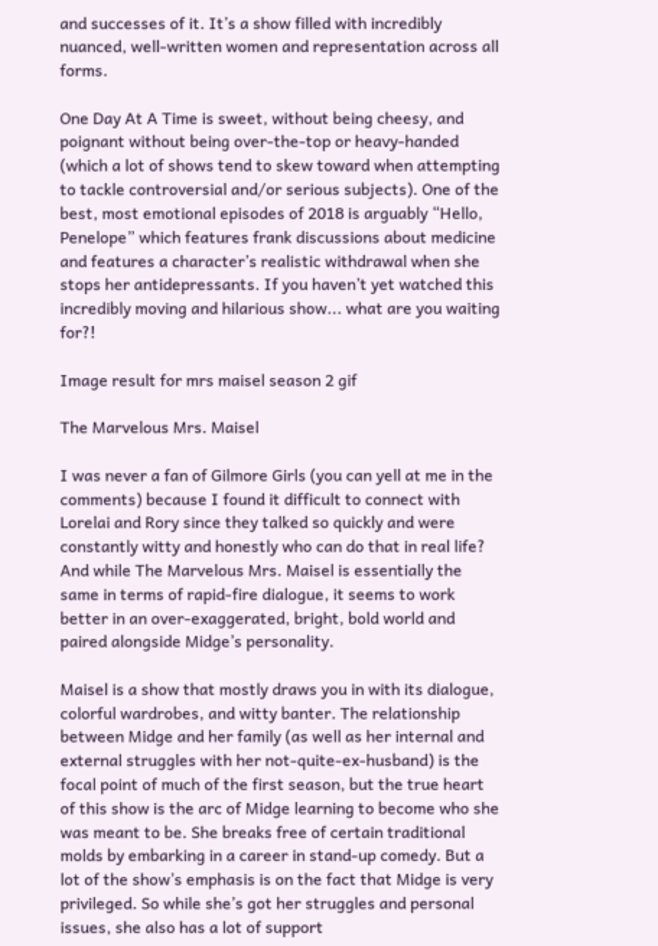and successes of it. It’s a show filled with incredibly nuanced, well-written women and representation across all forms.

One Day At A Time is sweet, without being cheesy, and poignant without being over-the-top or heavy-handed (which a lot of shows tend to skew toward when attempting to tackle controversial and/or serious subjects). One of the best, most emotional episodes of 2018 is arguably “Hello, Penelope” which features frank discussions about medicine and features a character’s realistic withdrawal when she stops her antidepressants. If you haven’t yet watched this incredibly moving and hilarious show... what are you waiting for?!

Image result for mrs maisel season 2 gif

The Marvelous Mrs. Maisel

I was never a fan of Gilmore Girls (you can yell at me in the comments) because I found it difficult to connect with Lorelai and Rory since they talked so quickly and were constantly witty and honestly who can do that in real life? And while The Marvelous Mrs. Maisel is essentially the same in terms of rapid-fire dialogue, it seems to work better in an over-exaggerated, bright, bold world and paired alongside Midge’s personality.

Maisel is a show that mostly draws you in with its dialogue, colorful wardrobes, and witty banter. The relationship between Midge and her family (as well as her internal and external struggles with her not-quite-ex-husband) is the focal point of much of the first season, but the true heart of this show is the arc of Midge learning to become who she was meant to be. She breaks free of certain traditional molds by embarking in a career in stand-up comedy. But a lot of the show’s emphasis is on the fact that Midge is very privileged. So while she’s got her struggles and personal issues, she also has a lot of support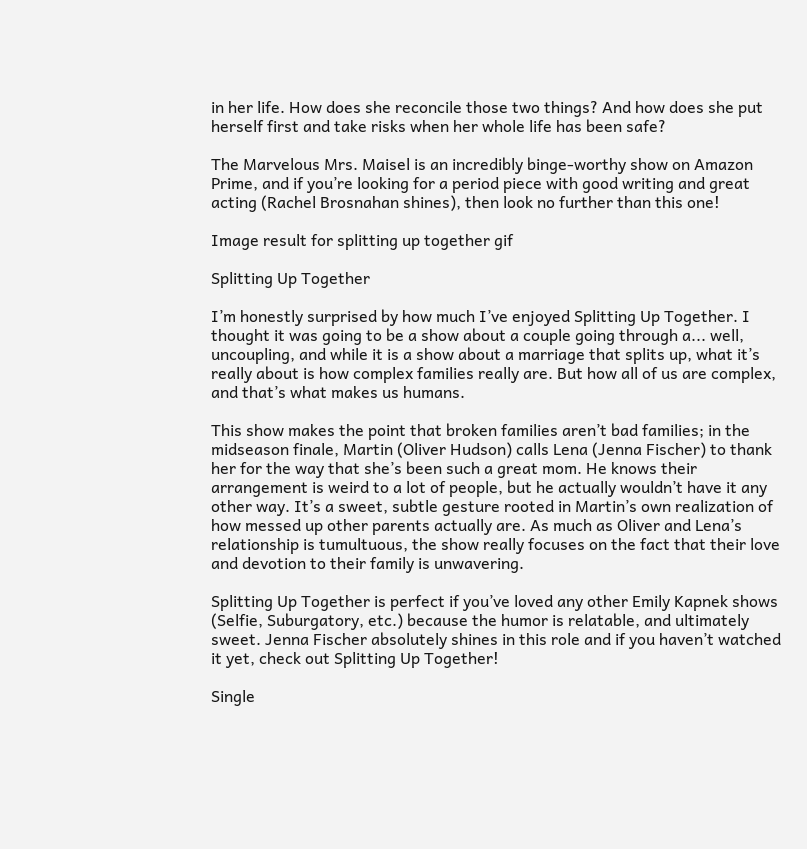in her life. How does she reconcile those two things? And how does she put herself first and take risks when her whole life has been safe?

The Marvelous Mrs. Maisel is an incredibly binge-worthy show on Amazon Prime, and if you’re looking for a period piece with good writing and great acting (Rachel Brosnahan shines), then look no further than this one!

Image result for splitting up together gif

Splitting Up Together

I’m honestly surprised by how much I’ve enjoyed Splitting Up Together. I thought it was going to be a show about a couple going through a... well, uncoupling, and while it is a show about a marriage that splits up, what it’s really about is how complex families really are. But how all of us are complex, and that’s what makes us humans.

This show makes the point that broken families aren’t bad families; in the midseason finale, Martin (Oliver Hudson) calls Lena (Jenna Fischer) to thank her for the way that she’s been such a great mom. He knows their arrangement is weird to a lot of people, but he actually wouldn’t have it any other way. It’s a sweet, subtle gesture rooted in Martin’s own realization of how messed up other parents actually are. As much as Oliver and Lena’s relationship is tumultuous, the show really focuses on the fact that their love and devotion to their family is unwavering.

Splitting Up Together is perfect if you’ve loved any other Emily Kapnek shows (Selfie, Suburgatory, etc.) because the humor is relatable, and ultimately sweet. Jenna Fischer absolutely shines in this role and if you haven’t watched it yet, check out Splitting Up Together!

Single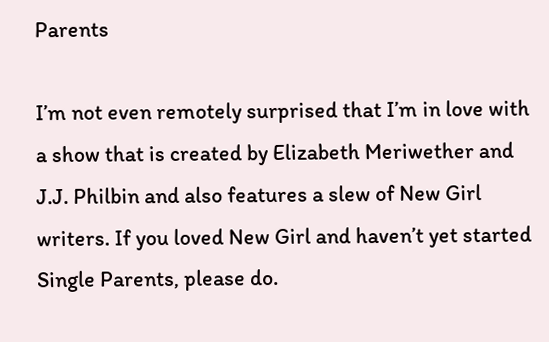Parents

I’m not even remotely surprised that I’m in love with a show that is created by Elizabeth Meriwether and J.J. Philbin and also features a slew of New Girl writers. If you loved New Girl and haven’t yet started Single Parents, please do.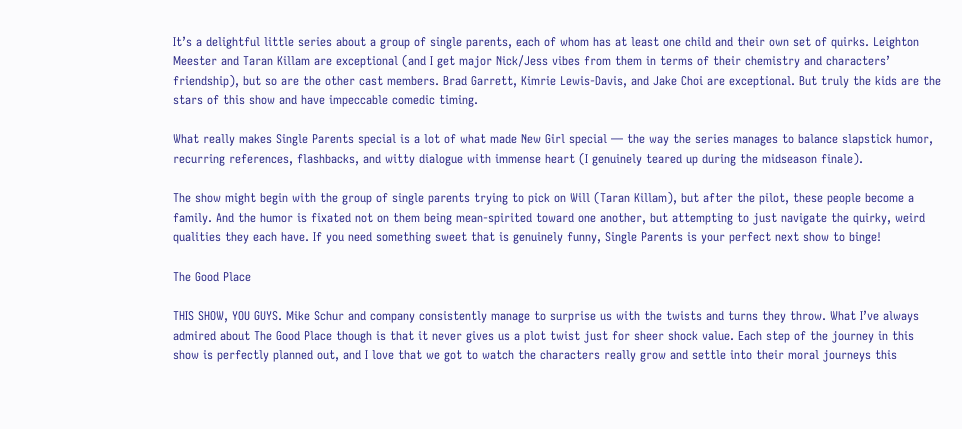It’s a delightful little series about a group of single parents, each of whom has at least one child and their own set of quirks. Leighton Meester and Taran Killam are exceptional (and I get major Nick/Jess vibes from them in terms of their chemistry and characters’ friendship), but so are the other cast members. Brad Garrett, Kimrie Lewis-Davis, and Jake Choi are exceptional. But truly the kids are the stars of this show and have impeccable comedic timing.

What really makes Single Parents special is a lot of what made New Girl special — the way the series manages to balance slapstick humor, recurring references, flashbacks, and witty dialogue with immense heart (I genuinely teared up during the midseason finale).

The show might begin with the group of single parents trying to pick on Will (Taran Killam), but after the pilot, these people become a family. And the humor is fixated not on them being mean-spirited toward one another, but attempting to just navigate the quirky, weird qualities they each have. If you need something sweet that is genuinely funny, Single Parents is your perfect next show to binge!

The Good Place

THIS SHOW, YOU GUYS. Mike Schur and company consistently manage to surprise us with the twists and turns they throw. What I’ve always admired about The Good Place though is that it never gives us a plot twist just for sheer shock value. Each step of the journey in this show is perfectly planned out, and I love that we got to watch the characters really grow and settle into their moral journeys this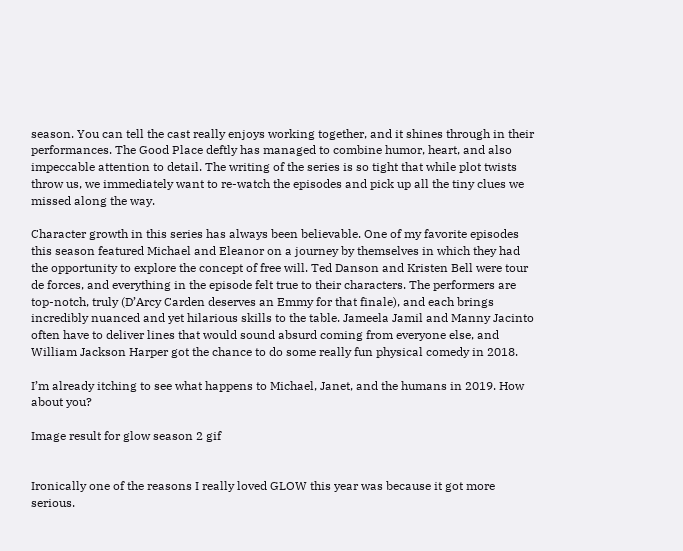season. You can tell the cast really enjoys working together, and it shines through in their performances. The Good Place deftly has managed to combine humor, heart, and also impeccable attention to detail. The writing of the series is so tight that while plot twists throw us, we immediately want to re-watch the episodes and pick up all the tiny clues we missed along the way.

Character growth in this series has always been believable. One of my favorite episodes this season featured Michael and Eleanor on a journey by themselves in which they had the opportunity to explore the concept of free will. Ted Danson and Kristen Bell were tour de forces, and everything in the episode felt true to their characters. The performers are top-notch, truly (D’Arcy Carden deserves an Emmy for that finale), and each brings incredibly nuanced and yet hilarious skills to the table. Jameela Jamil and Manny Jacinto often have to deliver lines that would sound absurd coming from everyone else, and William Jackson Harper got the chance to do some really fun physical comedy in 2018.

I’m already itching to see what happens to Michael, Janet, and the humans in 2019. How about you?

Image result for glow season 2 gif


Ironically one of the reasons I really loved GLOW this year was because it got more serious.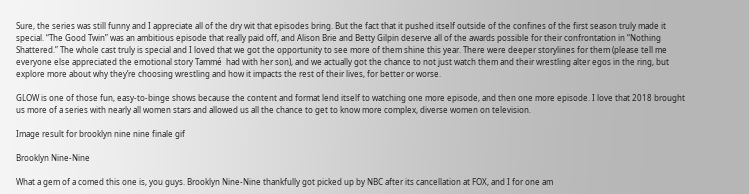Sure, the series was still funny and I appreciate all of the dry wit that episodes bring. But the fact that it pushed itself outside of the confines of the first season truly made it special. “The Good Twin” was an ambitious episode that really paid off, and Alison Brie and Betty Gilpin deserve all of the awards possible for their confrontation in “Nothing Shattered.” The whole cast truly is special and I loved that we got the opportunity to see more of them shine this year. There were deeper storylines for them (please tell me everyone else appreciated the emotional story Tammé  had with her son), and we actually got the chance to not just watch them and their wrestling alter egos in the ring, but explore more about why they’re choosing wrestling and how it impacts the rest of their lives, for better or worse.

GLOW is one of those fun, easy-to-binge shows because the content and format lend itself to watching one more episode, and then one more episode. I love that 2018 brought us more of a series with nearly all women stars and allowed us all the chance to get to know more complex, diverse women on television.

Image result for brooklyn nine nine finale gif

Brooklyn Nine-Nine

What a gem of a comed this one is, you guys. Brooklyn Nine-Nine thankfully got picked up by NBC after its cancellation at FOX, and I for one am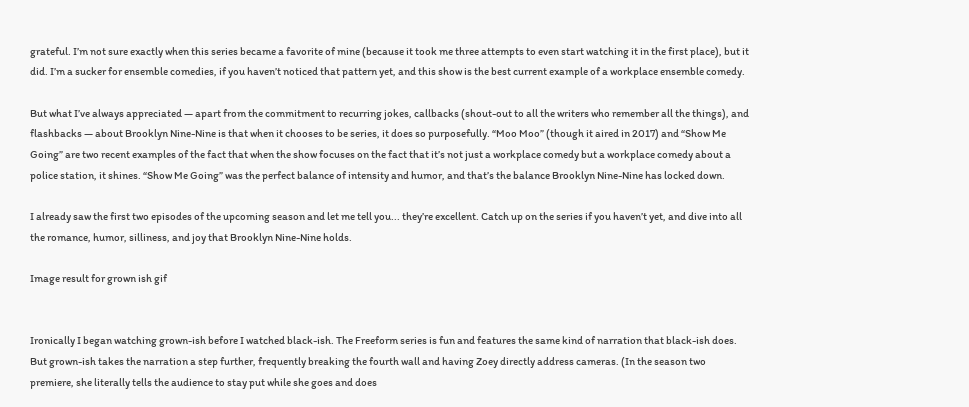grateful. I’m not sure exactly when this series became a favorite of mine (because it took me three attempts to even start watching it in the first place), but it did. I’m a sucker for ensemble comedies, if you haven’t noticed that pattern yet, and this show is the best current example of a workplace ensemble comedy.

But what I’ve always appreciated — apart from the commitment to recurring jokes, callbacks (shout-out to all the writers who remember all the things), and flashbacks — about Brooklyn Nine-Nine is that when it chooses to be series, it does so purposefully. “Moo Moo” (though it aired in 2017) and “Show Me Going” are two recent examples of the fact that when the show focuses on the fact that it’s not just a workplace comedy but a workplace comedy about a police station, it shines. “Show Me Going” was the perfect balance of intensity and humor, and that’s the balance Brooklyn Nine-Nine has locked down.

I already saw the first two episodes of the upcoming season and let me tell you... they’re excellent. Catch up on the series if you haven’t yet, and dive into all the romance, humor, silliness, and joy that Brooklyn Nine-Nine holds.

Image result for grown ish gif


Ironically I began watching grown-ish before I watched black-ish. The Freeform series is fun and features the same kind of narration that black-ish does. But grown-ish takes the narration a step further, frequently breaking the fourth wall and having Zoey directly address cameras. (In the season two premiere, she literally tells the audience to stay put while she goes and does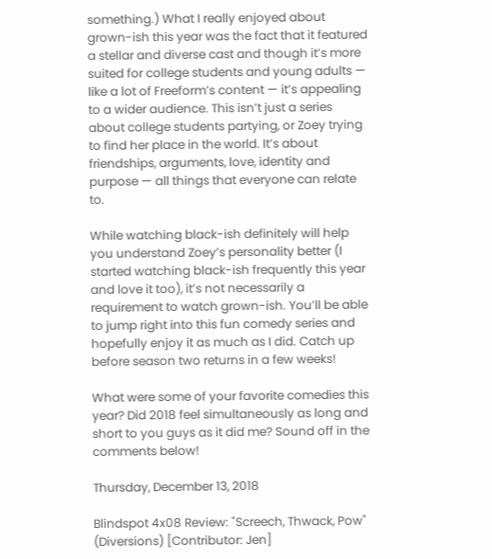something.) What I really enjoyed about grown-ish this year was the fact that it featured a stellar and diverse cast and though it’s more suited for college students and young adults — like a lot of Freeform’s content — it’s appealing to a wider audience. This isn’t just a series about college students partying, or Zoey trying to find her place in the world. It’s about friendships, arguments, love, identity and purpose — all things that everyone can relate to.

While watching black-ish definitely will help you understand Zoey’s personality better (I started watching black-ish frequently this year and love it too), it’s not necessarily a requirement to watch grown-ish. You’ll be able to jump right into this fun comedy series and hopefully enjoy it as much as I did. Catch up before season two returns in a few weeks!

What were some of your favorite comedies this year? Did 2018 feel simultaneously as long and short to you guys as it did me? Sound off in the comments below!

Thursday, December 13, 2018

Blindspot 4x08 Review: "Screech, Thwack, Pow" (Diversions) [Contributor: Jen]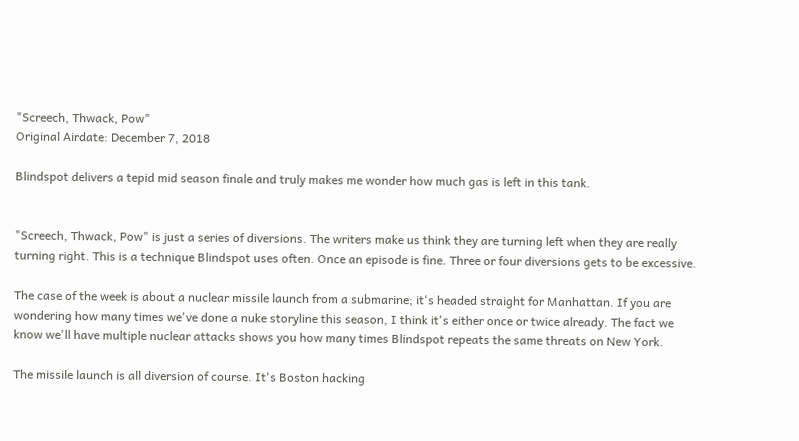"Screech, Thwack, Pow"
Original Airdate: December 7, 2018

Blindspot delivers a tepid mid season finale and truly makes me wonder how much gas is left in this tank.


"Screech, Thwack, Pow" is just a series of diversions. The writers make us think they are turning left when they are really turning right. This is a technique Blindspot uses often. Once an episode is fine. Three or four diversions gets to be excessive.

The case of the week is about a nuclear missile launch from a submarine; it's headed straight for Manhattan. If you are wondering how many times we've done a nuke storyline this season, I think it's either once or twice already. The fact we know we'll have multiple nuclear attacks shows you how many times Blindspot repeats the same threats on New York.

The missile launch is all diversion of course. It's Boston hacking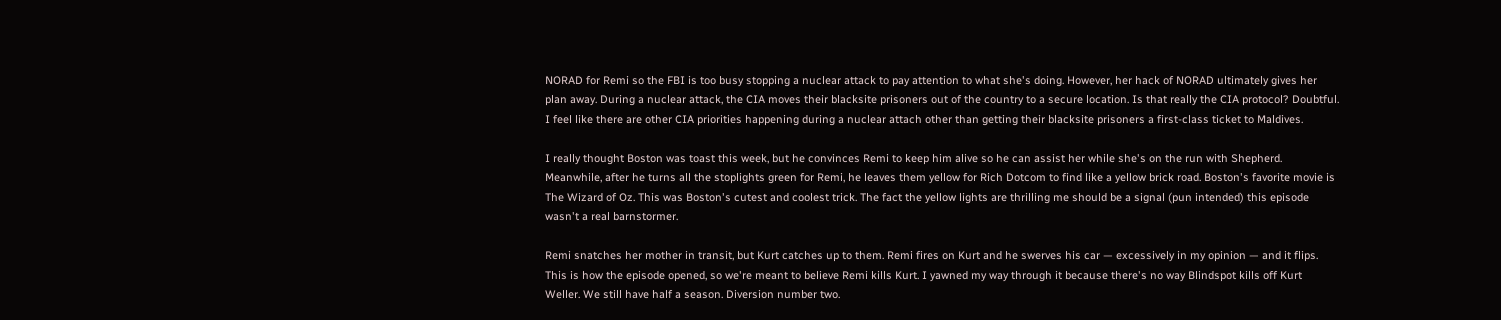NORAD for Remi so the FBI is too busy stopping a nuclear attack to pay attention to what she's doing. However, her hack of NORAD ultimately gives her plan away. During a nuclear attack, the CIA moves their blacksite prisoners out of the country to a secure location. Is that really the CIA protocol? Doubtful. I feel like there are other CIA priorities happening during a nuclear attach other than getting their blacksite prisoners a first-class ticket to Maldives.

I really thought Boston was toast this week, but he convinces Remi to keep him alive so he can assist her while she's on the run with Shepherd. Meanwhile, after he turns all the stoplights green for Remi, he leaves them yellow for Rich Dotcom to find like a yellow brick road. Boston's favorite movie is The Wizard of Oz. This was Boston's cutest and coolest trick. The fact the yellow lights are thrilling me should be a signal (pun intended) this episode wasn't a real barnstormer.

Remi snatches her mother in transit, but Kurt catches up to them. Remi fires on Kurt and he swerves his car — excessively in my opinion — and it flips. This is how the episode opened, so we're meant to believe Remi kills Kurt. I yawned my way through it because there's no way Blindspot kills off Kurt Weller. We still have half a season. Diversion number two.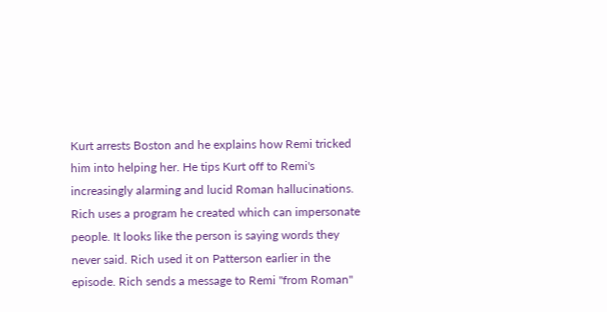Kurt arrests Boston and he explains how Remi tricked him into helping her. He tips Kurt off to Remi's increasingly alarming and lucid Roman hallucinations. Rich uses a program he created which can impersonate people. It looks like the person is saying words they never said. Rich used it on Patterson earlier in the episode. Rich sends a message to Remi "from Roman"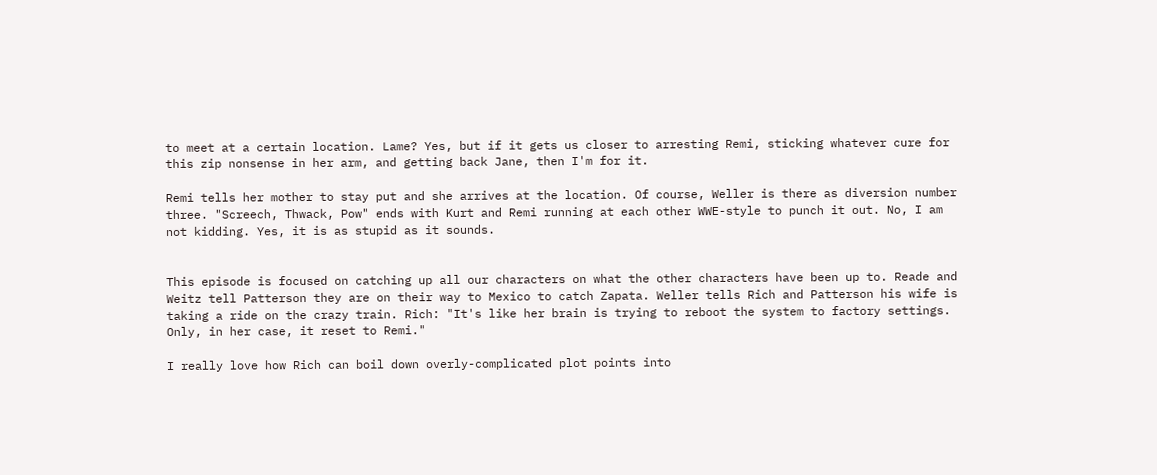to meet at a certain location. Lame? Yes, but if it gets us closer to arresting Remi, sticking whatever cure for this zip nonsense in her arm, and getting back Jane, then I'm for it.

Remi tells her mother to stay put and she arrives at the location. Of course, Weller is there as diversion number three. "Screech, Thwack, Pow" ends with Kurt and Remi running at each other WWE-style to punch it out. No, I am not kidding. Yes, it is as stupid as it sounds.


This episode is focused on catching up all our characters on what the other characters have been up to. Reade and Weitz tell Patterson they are on their way to Mexico to catch Zapata. Weller tells Rich and Patterson his wife is taking a ride on the crazy train. Rich: "It's like her brain is trying to reboot the system to factory settings. Only, in her case, it reset to Remi."

I really love how Rich can boil down overly-complicated plot points into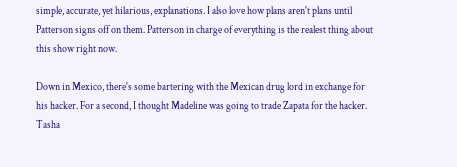simple, accurate, yet hilarious, explanations. I also love how plans aren't plans until Patterson signs off on them. Patterson in charge of everything is the realest thing about this show right now.

Down in Mexico, there's some bartering with the Mexican drug lord in exchange for his hacker. For a second, I thought Madeline was going to trade Zapata for the hacker. Tasha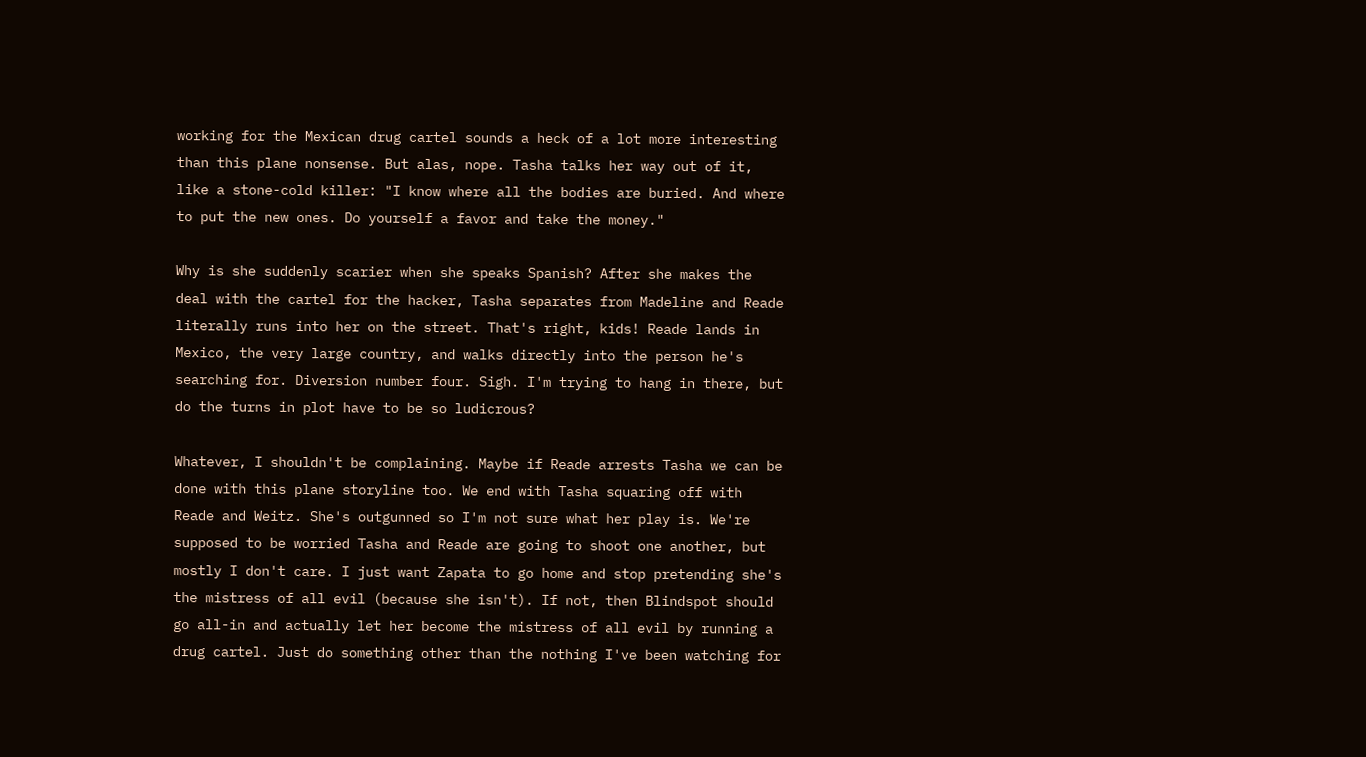working for the Mexican drug cartel sounds a heck of a lot more interesting than this plane nonsense. But alas, nope. Tasha talks her way out of it, like a stone-cold killer: "I know where all the bodies are buried. And where to put the new ones. Do yourself a favor and take the money."

Why is she suddenly scarier when she speaks Spanish? After she makes the deal with the cartel for the hacker, Tasha separates from Madeline and Reade literally runs into her on the street. That's right, kids! Reade lands in Mexico, the very large country, and walks directly into the person he's searching for. Diversion number four. Sigh. I'm trying to hang in there, but do the turns in plot have to be so ludicrous?

Whatever, I shouldn't be complaining. Maybe if Reade arrests Tasha we can be done with this plane storyline too. We end with Tasha squaring off with Reade and Weitz. She's outgunned so I'm not sure what her play is. We're supposed to be worried Tasha and Reade are going to shoot one another, but mostly I don't care. I just want Zapata to go home and stop pretending she's the mistress of all evil (because she isn't). If not, then Blindspot should go all-in and actually let her become the mistress of all evil by running a drug cartel. Just do something other than the nothing I've been watching for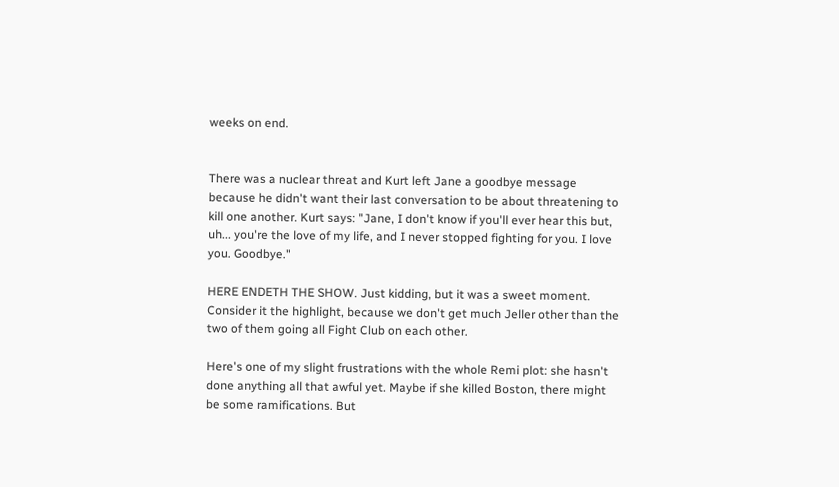weeks on end.


There was a nuclear threat and Kurt left Jane a goodbye message because he didn't want their last conversation to be about threatening to kill one another. Kurt says: "Jane, I don't know if you'll ever hear this but, uh... you're the love of my life, and I never stopped fighting for you. I love you. Goodbye."

HERE ENDETH THE SHOW. Just kidding, but it was a sweet moment. Consider it the highlight, because we don't get much Jeller other than the two of them going all Fight Club on each other.

Here's one of my slight frustrations with the whole Remi plot: she hasn't done anything all that awful yet. Maybe if she killed Boston, there might be some ramifications. But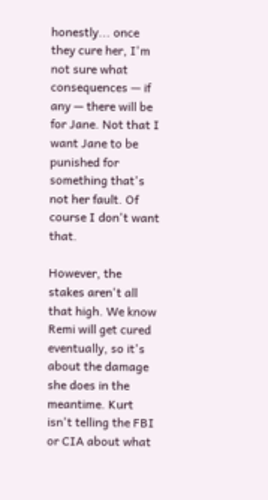honestly... once they cure her, I'm not sure what consequences — if any — there will be for Jane. Not that I want Jane to be punished for something that's not her fault. Of course I don't want that.

However, the stakes aren't all that high. We know Remi will get cured eventually, so it's about the damage she does in the meantime. Kurt isn't telling the FBI or CIA about what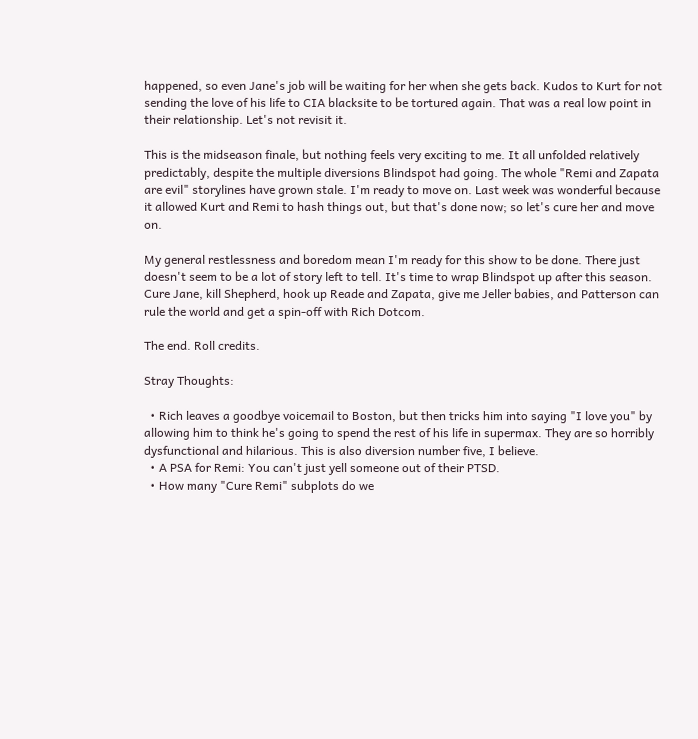happened, so even Jane's job will be waiting for her when she gets back. Kudos to Kurt for not sending the love of his life to CIA blacksite to be tortured again. That was a real low point in their relationship. Let's not revisit it.

This is the midseason finale, but nothing feels very exciting to me. It all unfolded relatively predictably, despite the multiple diversions Blindspot had going. The whole "Remi and Zapata are evil" storylines have grown stale. I'm ready to move on. Last week was wonderful because it allowed Kurt and Remi to hash things out, but that's done now; so let's cure her and move on.

My general restlessness and boredom mean I'm ready for this show to be done. There just doesn't seem to be a lot of story left to tell. It's time to wrap Blindspot up after this season. Cure Jane, kill Shepherd, hook up Reade and Zapata, give me Jeller babies, and Patterson can rule the world and get a spin-off with Rich Dotcom.

The end. Roll credits.

Stray Thoughts:

  • Rich leaves a goodbye voicemail to Boston, but then tricks him into saying "I love you" by allowing him to think he's going to spend the rest of his life in supermax. They are so horribly dysfunctional and hilarious. This is also diversion number five, I believe.
  • A PSA for Remi: You can't just yell someone out of their PTSD.
  • How many "Cure Remi" subplots do we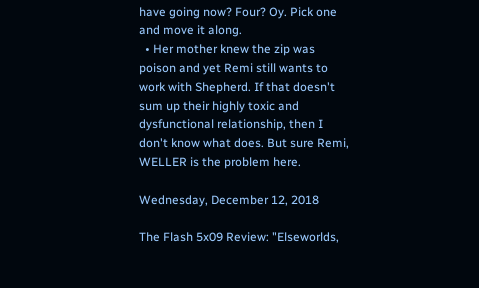have going now? Four? Oy. Pick one and move it along.
  • Her mother knew the zip was poison and yet Remi still wants to work with Shepherd. If that doesn't sum up their highly toxic and dysfunctional relationship, then I don't know what does. But sure Remi, WELLER is the problem here.

Wednesday, December 12, 2018

The Flash 5x09 Review: "Elseworlds,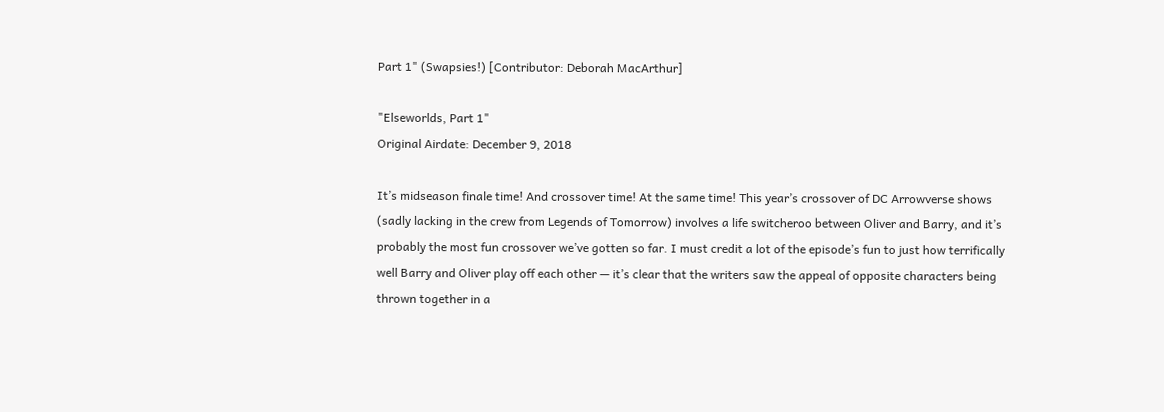Part 1" (Swapsies!) [Contributor: Deborah MacArthur]

"Elseworlds, Part 1"
Original Airdate: December 9, 2018

It’s midseason finale time! And crossover time! At the same time! This year’s crossover of DC Arrowverse shows (sadly lacking in the crew from Legends of Tomorrow) involves a life switcheroo between Oliver and Barry, and it’s probably the most fun crossover we’ve gotten so far. I must credit a lot of the episode’s fun to just how terrifically well Barry and Oliver play off each other — it’s clear that the writers saw the appeal of opposite characters being thrown together in a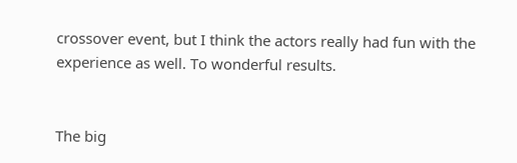crossover event, but I think the actors really had fun with the experience as well. To wonderful results.


The big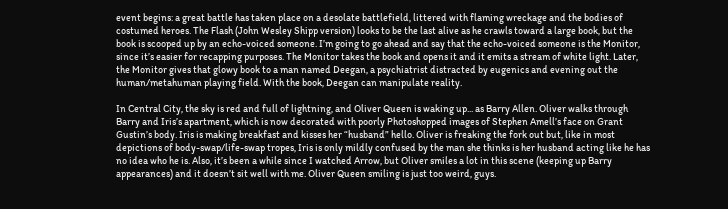event begins: a great battle has taken place on a desolate battlefield, littered with flaming wreckage and the bodies of costumed heroes. The Flash (John Wesley Shipp version) looks to be the last alive as he crawls toward a large book, but the book is scooped up by an echo-voiced someone. I’m going to go ahead and say that the echo-voiced someone is the Monitor, since it’s easier for recapping purposes. The Monitor takes the book and opens it and it emits a stream of white light. Later, the Monitor gives that glowy book to a man named Deegan, a psychiatrist distracted by eugenics and evening out the human/metahuman playing field. With the book, Deegan can manipulate reality.

In Central City, the sky is red and full of lightning, and Oliver Queen is waking up... as Barry Allen. Oliver walks through Barry and Iris’s apartment, which is now decorated with poorly Photoshopped images of Stephen Amell’s face on Grant Gustin’s body. Iris is making breakfast and kisses her “husband” hello. Oliver is freaking the fork out but, like in most depictions of body-swap/life-swap tropes, Iris is only mildly confused by the man she thinks is her husband acting like he has no idea who he is. Also, it’s been a while since I watched Arrow, but Oliver smiles a lot in this scene (keeping up Barry appearances) and it doesn’t sit well with me. Oliver Queen smiling is just too weird, guys.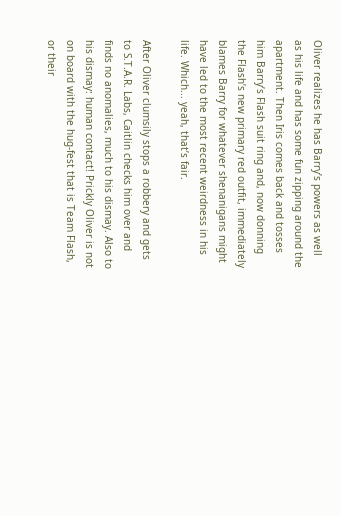Oliver realizes he has Barry’s powers as well as his life and has some fun zipping around the apartment. Then Iris comes back and tosses him Barry’s Flash suit ring and, now donning the Flash’s new primary red outfit, immediately blames Barry for whatever shenanigans might have led to the most recent weirdness in his life. Which... yeah, that’s fair.

After Oliver clumsily stops a robbery and gets to S.T.A.R. Labs, Caitlin checks him over and finds no anomalies, much to his dismay. Also to his dismay: human contact! Prickly Oliver is not on board with the hug-fest that is Team Flash, or their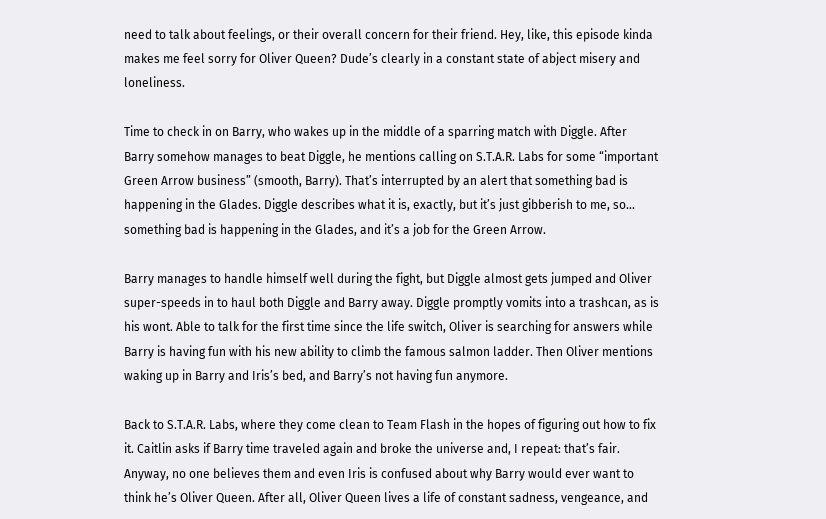need to talk about feelings, or their overall concern for their friend. Hey, like, this episode kinda makes me feel sorry for Oliver Queen? Dude’s clearly in a constant state of abject misery and loneliness.

Time to check in on Barry, who wakes up in the middle of a sparring match with Diggle. After Barry somehow manages to beat Diggle, he mentions calling on S.T.A.R. Labs for some “important Green Arrow business” (smooth, Barry). That’s interrupted by an alert that something bad is happening in the Glades. Diggle describes what it is, exactly, but it’s just gibberish to me, so... something bad is happening in the Glades, and it’s a job for the Green Arrow.

Barry manages to handle himself well during the fight, but Diggle almost gets jumped and Oliver super-speeds in to haul both Diggle and Barry away. Diggle promptly vomits into a trashcan, as is his wont. Able to talk for the first time since the life switch, Oliver is searching for answers while Barry is having fun with his new ability to climb the famous salmon ladder. Then Oliver mentions waking up in Barry and Iris’s bed, and Barry’s not having fun anymore.

Back to S.T.A.R. Labs, where they come clean to Team Flash in the hopes of figuring out how to fix it. Caitlin asks if Barry time traveled again and broke the universe and, I repeat: that’s fair. Anyway, no one believes them and even Iris is confused about why Barry would ever want to think he’s Oliver Queen. After all, Oliver Queen lives a life of constant sadness, vengeance, and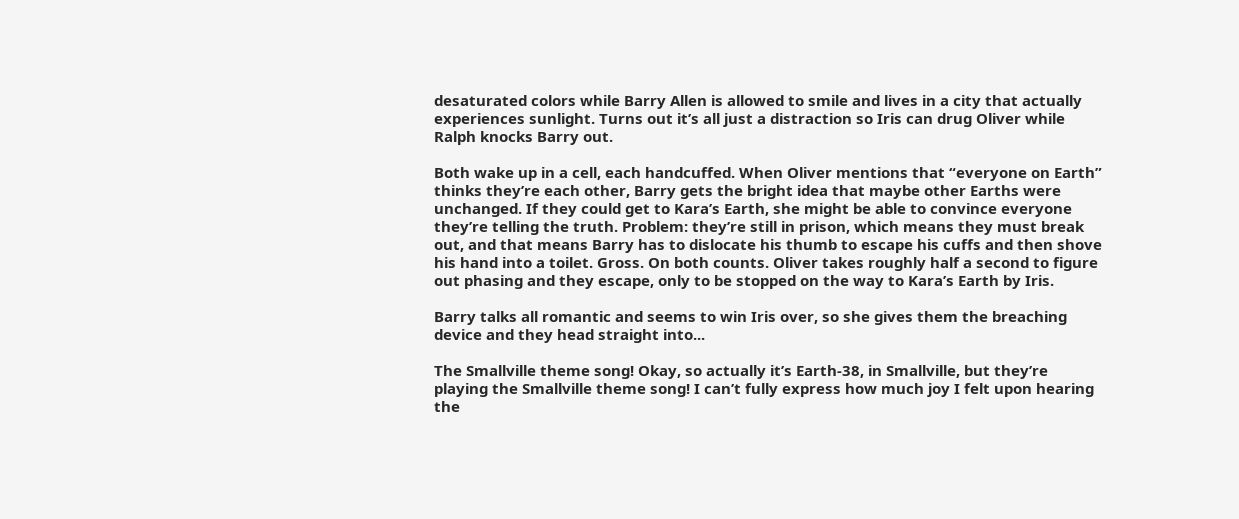desaturated colors while Barry Allen is allowed to smile and lives in a city that actually experiences sunlight. Turns out it’s all just a distraction so Iris can drug Oliver while Ralph knocks Barry out.

Both wake up in a cell, each handcuffed. When Oliver mentions that “everyone on Earth” thinks they’re each other, Barry gets the bright idea that maybe other Earths were unchanged. If they could get to Kara’s Earth, she might be able to convince everyone they’re telling the truth. Problem: they’re still in prison, which means they must break out, and that means Barry has to dislocate his thumb to escape his cuffs and then shove his hand into a toilet. Gross. On both counts. Oliver takes roughly half a second to figure out phasing and they escape, only to be stopped on the way to Kara’s Earth by Iris.

Barry talks all romantic and seems to win Iris over, so she gives them the breaching device and they head straight into...

The Smallville theme song! Okay, so actually it’s Earth-38, in Smallville, but they’re playing the Smallville theme song! I can’t fully express how much joy I felt upon hearing the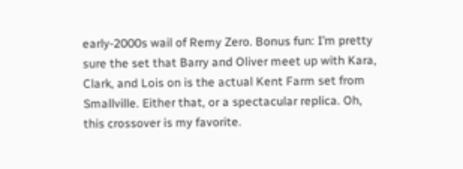early-2000s wail of Remy Zero. Bonus fun: I’m pretty sure the set that Barry and Oliver meet up with Kara, Clark, and Lois on is the actual Kent Farm set from Smallville. Either that, or a spectacular replica. Oh, this crossover is my favorite.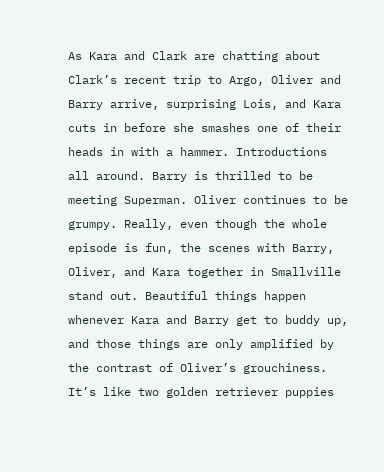As Kara and Clark are chatting about Clark’s recent trip to Argo, Oliver and Barry arrive, surprising Lois, and Kara cuts in before she smashes one of their heads in with a hammer. Introductions all around. Barry is thrilled to be meeting Superman. Oliver continues to be grumpy. Really, even though the whole episode is fun, the scenes with Barry, Oliver, and Kara together in Smallville stand out. Beautiful things happen whenever Kara and Barry get to buddy up, and those things are only amplified by the contrast of Oliver’s grouchiness. It’s like two golden retriever puppies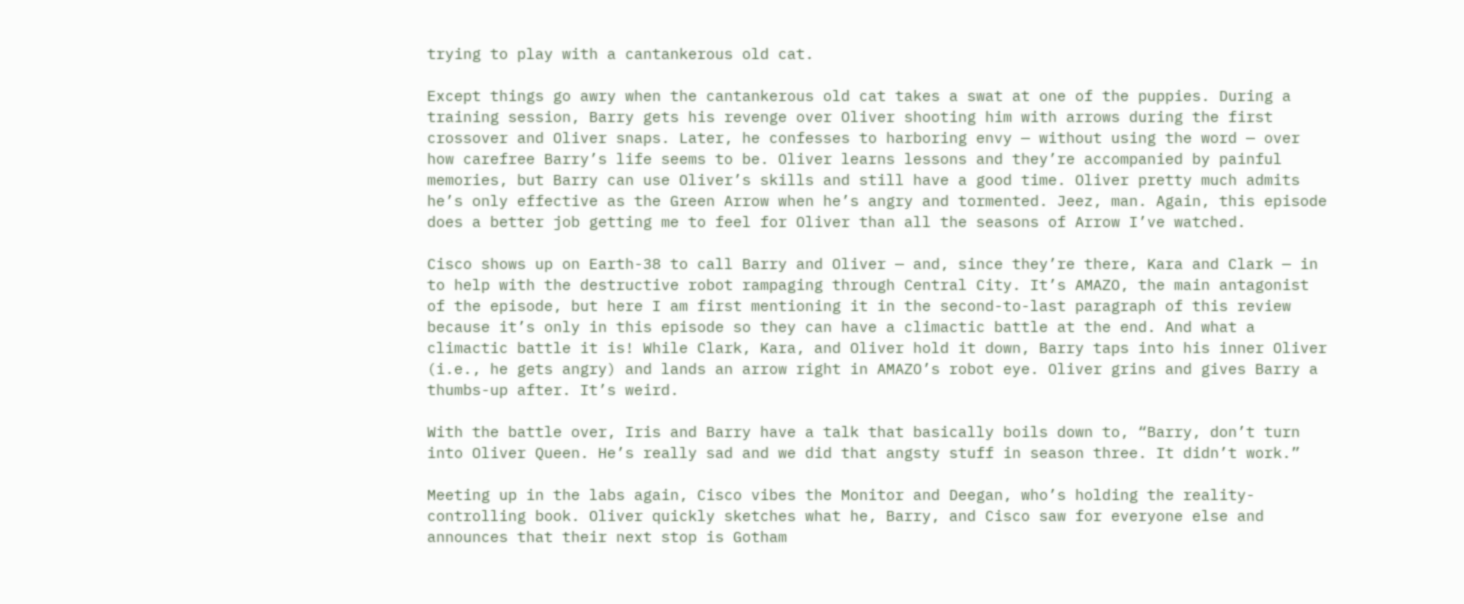trying to play with a cantankerous old cat.

Except things go awry when the cantankerous old cat takes a swat at one of the puppies. During a training session, Barry gets his revenge over Oliver shooting him with arrows during the first crossover and Oliver snaps. Later, he confesses to harboring envy — without using the word — over how carefree Barry’s life seems to be. Oliver learns lessons and they’re accompanied by painful memories, but Barry can use Oliver’s skills and still have a good time. Oliver pretty much admits he’s only effective as the Green Arrow when he’s angry and tormented. Jeez, man. Again, this episode does a better job getting me to feel for Oliver than all the seasons of Arrow I’ve watched.

Cisco shows up on Earth-38 to call Barry and Oliver — and, since they’re there, Kara and Clark — in to help with the destructive robot rampaging through Central City. It’s AMAZO, the main antagonist of the episode, but here I am first mentioning it in the second-to-last paragraph of this review because it’s only in this episode so they can have a climactic battle at the end. And what a climactic battle it is! While Clark, Kara, and Oliver hold it down, Barry taps into his inner Oliver (i.e., he gets angry) and lands an arrow right in AMAZO’s robot eye. Oliver grins and gives Barry a thumbs-up after. It’s weird.

With the battle over, Iris and Barry have a talk that basically boils down to, “Barry, don’t turn into Oliver Queen. He’s really sad and we did that angsty stuff in season three. It didn’t work.”

Meeting up in the labs again, Cisco vibes the Monitor and Deegan, who’s holding the reality-controlling book. Oliver quickly sketches what he, Barry, and Cisco saw for everyone else and announces that their next stop is Gotham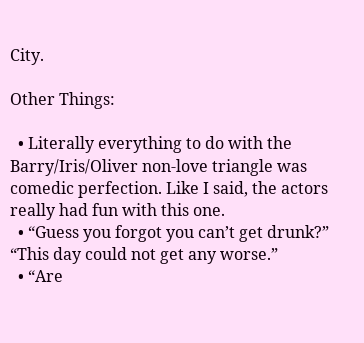City.

Other Things:

  • Literally everything to do with the Barry/Iris/Oliver non-love triangle was comedic perfection. Like I said, the actors really had fun with this one.
  • “Guess you forgot you can’t get drunk?” “This day could not get any worse.”
  • “Are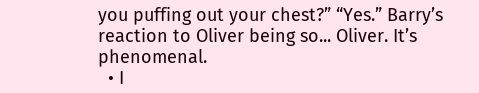you puffing out your chest?” “Yes.” Barry’s reaction to Oliver being so... Oliver. It’s phenomenal.
  • I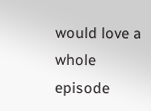would love a whole episode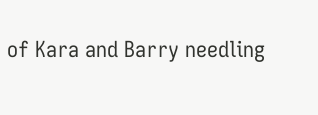of Kara and Barry needling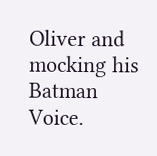Oliver and mocking his Batman Voice.